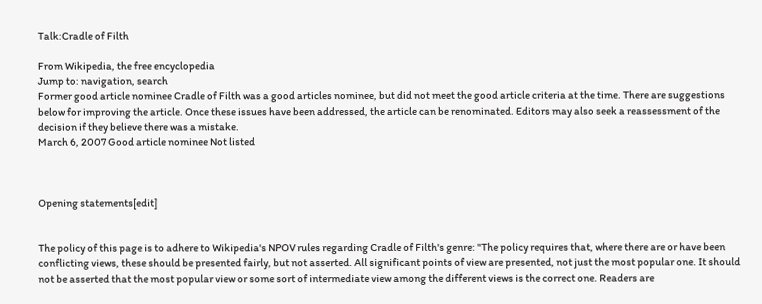Talk:Cradle of Filth

From Wikipedia, the free encyclopedia
Jump to: navigation, search
Former good article nominee Cradle of Filth was a good articles nominee, but did not meet the good article criteria at the time. There are suggestions below for improving the article. Once these issues have been addressed, the article can be renominated. Editors may also seek a reassessment of the decision if they believe there was a mistake.
March 6, 2007 Good article nominee Not listed



Opening statements[edit]


The policy of this page is to adhere to Wikipedia's NPOV rules regarding Cradle of Filth's genre: "The policy requires that, where there are or have been conflicting views, these should be presented fairly, but not asserted. All significant points of view are presented, not just the most popular one. It should not be asserted that the most popular view or some sort of intermediate view among the different views is the correct one. Readers are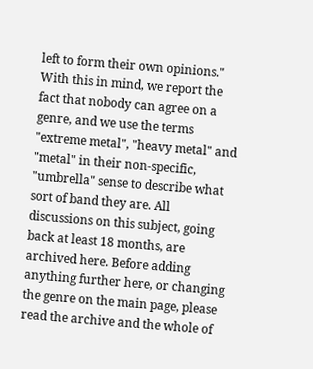left to form their own opinions." With this in mind, we report the fact that nobody can agree on a genre, and we use the terms "extreme metal", "heavy metal" and "metal" in their non-specific, "umbrella" sense to describe what sort of band they are. All discussions on this subject, going back at least 18 months, are archived here. Before adding anything further here, or changing the genre on the main page, please read the archive and the whole of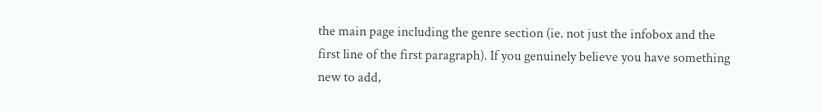the main page including the genre section (ie. not just the infobox and the first line of the first paragraph). If you genuinely believe you have something new to add,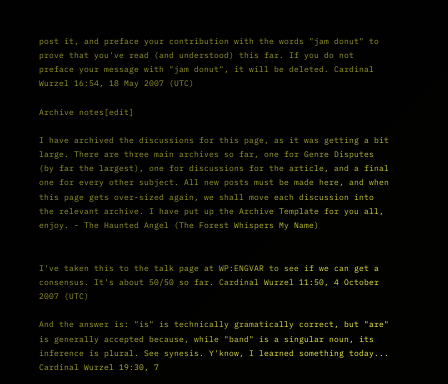post it, and preface your contribution with the words "jam donut" to prove that you've read (and understood) this far. If you do not preface your message with "jam donut", it will be deleted. Cardinal Wurzel 16:54, 18 May 2007 (UTC)

Archive notes[edit]

I have archived the discussions for this page, as it was getting a bit large. There are three main archives so far, one for Genre Disputes (by far the largest), one for discussions for the article, and a final one for every other subject. All new posts must be made here, and when this page gets over-sized again, we shall move each discussion into the relevant archive. I have put up the Archive Template for you all, enjoy. - The Haunted Angel (The Forest Whispers My Name)


I've taken this to the talk page at WP:ENGVAR to see if we can get a consensus. It's about 50/50 so far. Cardinal Wurzel 11:50, 4 October 2007 (UTC)

And the answer is: "is" is technically gramatically correct, but "are" is generally accepted because, while "band" is a singular noun, its inference is plural. See synesis. Y'know, I learned something today... Cardinal Wurzel 19:30, 7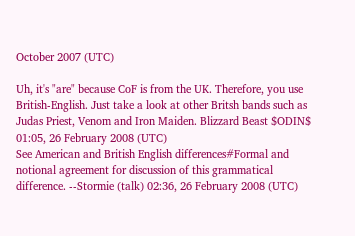October 2007 (UTC)

Uh, it's "are" because CoF is from the UK. Therefore, you use British-English. Just take a look at other Britsh bands such as Judas Priest, Venom and Iron Maiden. Blizzard Beast $ODIN$ 01:05, 26 February 2008 (UTC)
See American and British English differences#Formal and notional agreement for discussion of this grammatical difference. --Stormie (talk) 02:36, 26 February 2008 (UTC)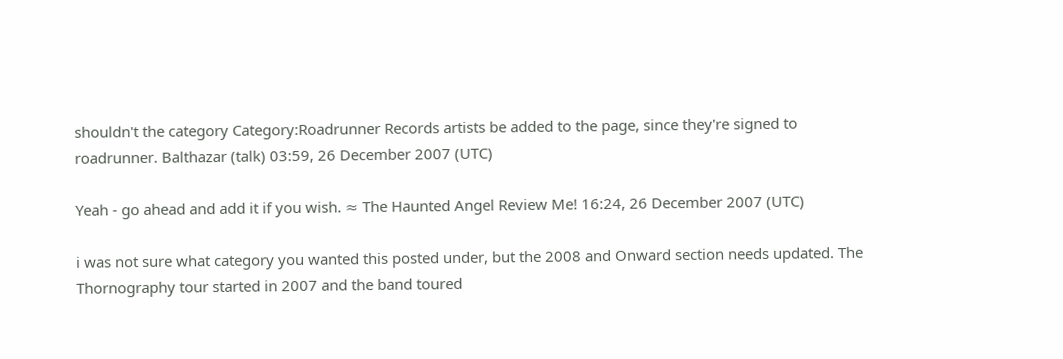shouldn't the category Category:Roadrunner Records artists be added to the page, since they're signed to roadrunner. Balthazar (talk) 03:59, 26 December 2007 (UTC)

Yeah - go ahead and add it if you wish. ≈ The Haunted Angel Review Me! 16:24, 26 December 2007 (UTC)

i was not sure what category you wanted this posted under, but the 2008 and Onward section needs updated. The Thornography tour started in 2007 and the band toured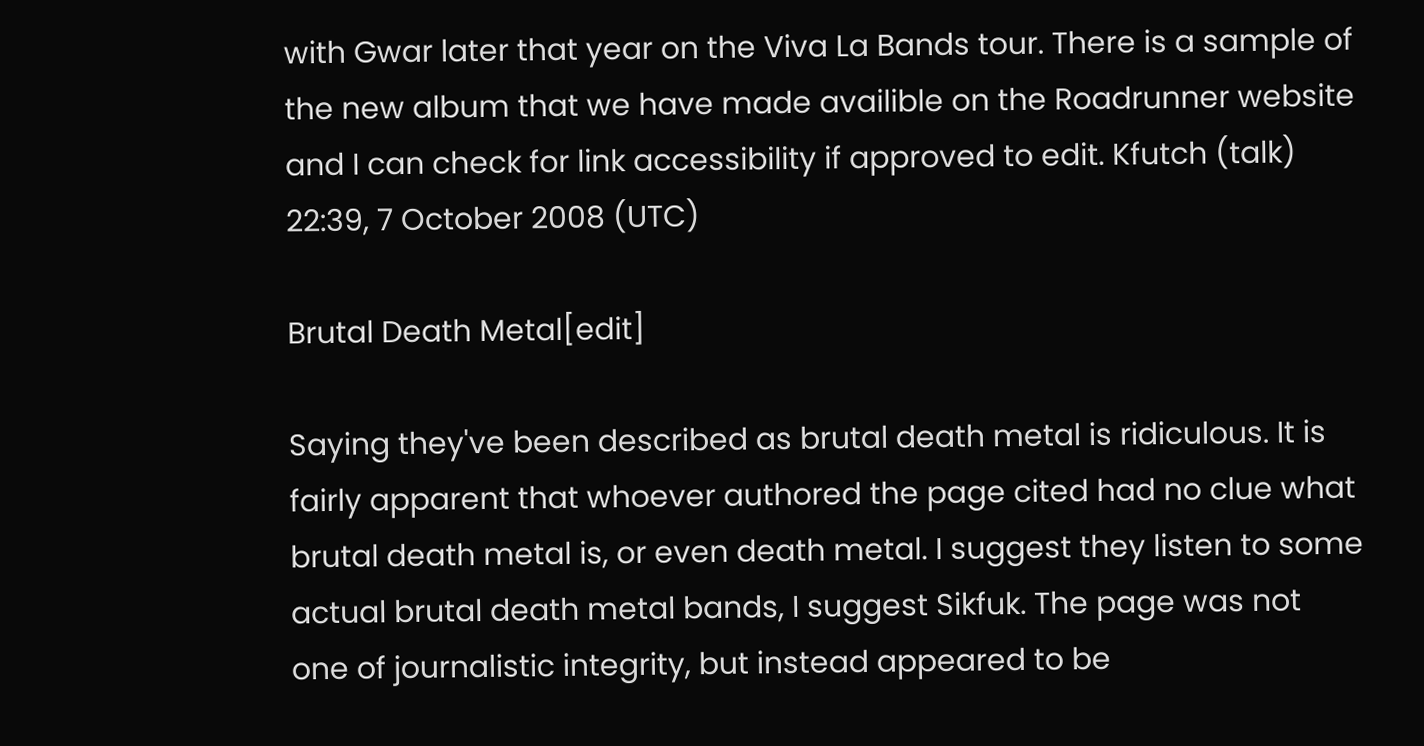with Gwar later that year on the Viva La Bands tour. There is a sample of the new album that we have made availible on the Roadrunner website and I can check for link accessibility if approved to edit. Kfutch (talk) 22:39, 7 October 2008 (UTC)

Brutal Death Metal[edit]

Saying they've been described as brutal death metal is ridiculous. It is fairly apparent that whoever authored the page cited had no clue what brutal death metal is, or even death metal. I suggest they listen to some actual brutal death metal bands, I suggest Sikfuk. The page was not one of journalistic integrity, but instead appeared to be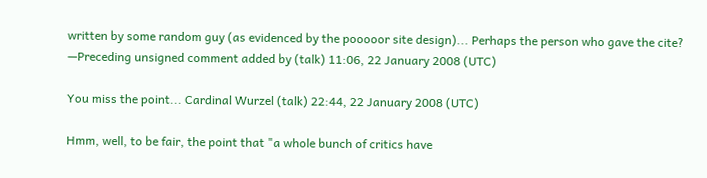written by some random guy (as evidenced by the pooooor site design)... Perhaps the person who gave the cite? —Preceding unsigned comment added by (talk) 11:06, 22 January 2008 (UTC)

You miss the point... Cardinal Wurzel (talk) 22:44, 22 January 2008 (UTC)

Hmm, well, to be fair, the point that "a whole bunch of critics have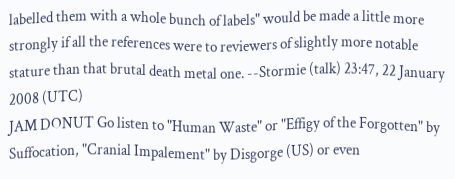labelled them with a whole bunch of labels" would be made a little more strongly if all the references were to reviewers of slightly more notable stature than that brutal death metal one. --Stormie (talk) 23:47, 22 January 2008 (UTC)
JAM DONUT Go listen to "Human Waste" or "Effigy of the Forgotten" by Suffocation, "Cranial Impalement" by Disgorge (US) or even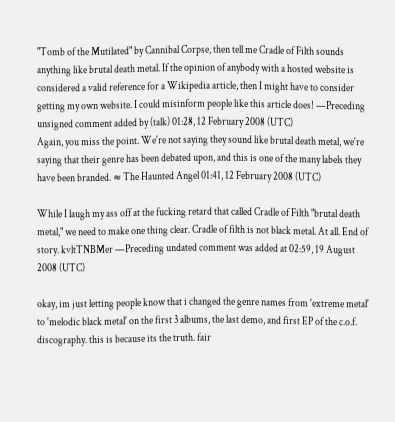"Tomb of the Mutilated" by Cannibal Corpse, then tell me Cradle of Filth sounds anything like brutal death metal. If the opinion of anybody with a hosted website is considered a valid reference for a Wikipedia article, then I might have to consider getting my own website. I could misinform people like this article does! —Preceding unsigned comment added by (talk) 01:28, 12 February 2008 (UTC)
Again, you miss the point. We're not saying they sound like brutal death metal, we're saying that their genre has been debated upon, and this is one of the many labels they have been branded. ≈ The Haunted Angel 01:41, 12 February 2008 (UTC)

While I laugh my ass off at the fucking retard that called Cradle of Filth "brutal death metal," we need to make one thing clear. Cradle of filth is not black metal. At all. End of story. kvltTNBMer —Preceding undated comment was added at 02:59, 19 August 2008 (UTC)

okay, im just letting people know that i changed the genre names from 'extreme metal' to 'melodic black metal' on the first 3 albums, the last demo, and first EP of the c.o.f. discography. this is because its the truth. fair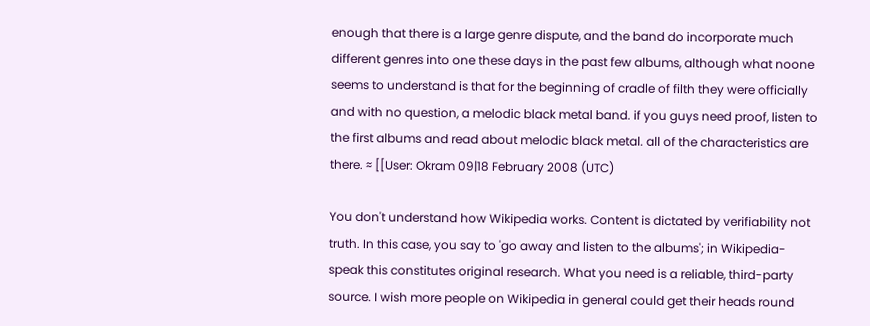enough that there is a large genre dispute, and the band do incorporate much different genres into one these days in the past few albums, although what noone seems to understand is that for the beginning of cradle of filth they were officially and with no question, a melodic black metal band. if you guys need proof, listen to the first albums and read about melodic black metal. all of the characteristics are there. ≈ [[User: Okram 09|18 February 2008 (UTC)

You don't understand how Wikipedia works. Content is dictated by verifiability not truth. In this case, you say to 'go away and listen to the albums'; in Wikipedia-speak this constitutes original research. What you need is a reliable, third-party source. I wish more people on Wikipedia in general could get their heads round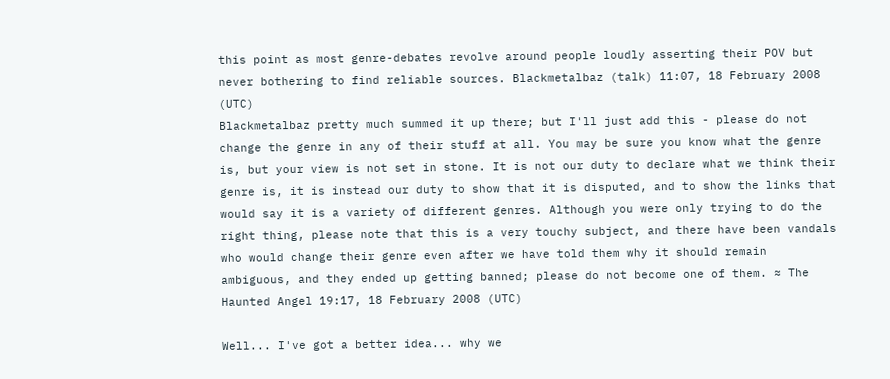this point as most genre-debates revolve around people loudly asserting their POV but never bothering to find reliable sources. Blackmetalbaz (talk) 11:07, 18 February 2008 (UTC)
Blackmetalbaz pretty much summed it up there; but I'll just add this - please do not change the genre in any of their stuff at all. You may be sure you know what the genre is, but your view is not set in stone. It is not our duty to declare what we think their genre is, it is instead our duty to show that it is disputed, and to show the links that would say it is a variety of different genres. Although you were only trying to do the right thing, please note that this is a very touchy subject, and there have been vandals who would change their genre even after we have told them why it should remain ambiguous, and they ended up getting banned; please do not become one of them. ≈ The Haunted Angel 19:17, 18 February 2008 (UTC)

Well... I've got a better idea... why we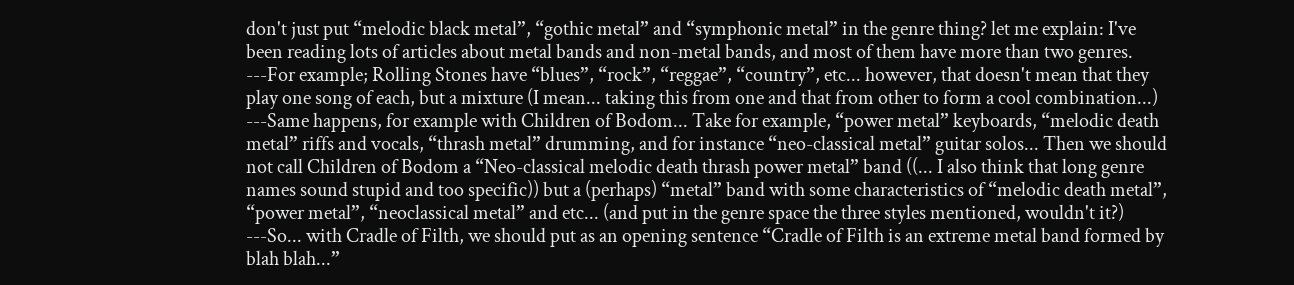don't just put “melodic black metal”, “gothic metal” and “symphonic metal” in the genre thing? let me explain: I've been reading lots of articles about metal bands and non-metal bands, and most of them have more than two genres.
---For example; Rolling Stones have “blues”, “rock”, “reggae”, “country”, etc... however, that doesn't mean that they play one song of each, but a mixture (I mean... taking this from one and that from other to form a cool combination...)
---Same happens, for example with Children of Bodom... Take for example, “power metal” keyboards, “melodic death metal” riffs and vocals, “thrash metal” drumming, and for instance “neo-classical metal” guitar solos... Then we should not call Children of Bodom a “Neo-classical melodic death thrash power metal” band ((... I also think that long genre names sound stupid and too specific)) but a (perhaps) “metal” band with some characteristics of “melodic death metal”, “power metal”, “neoclassical metal” and etc... (and put in the genre space the three styles mentioned, wouldn't it?)
---So... with Cradle of Filth, we should put as an opening sentence “Cradle of Filth is an extreme metal band formed by blah blah...”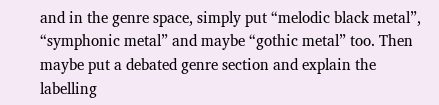and in the genre space, simply put “melodic black metal”, “symphonic metal” and maybe “gothic metal” too. Then maybe put a debated genre section and explain the labelling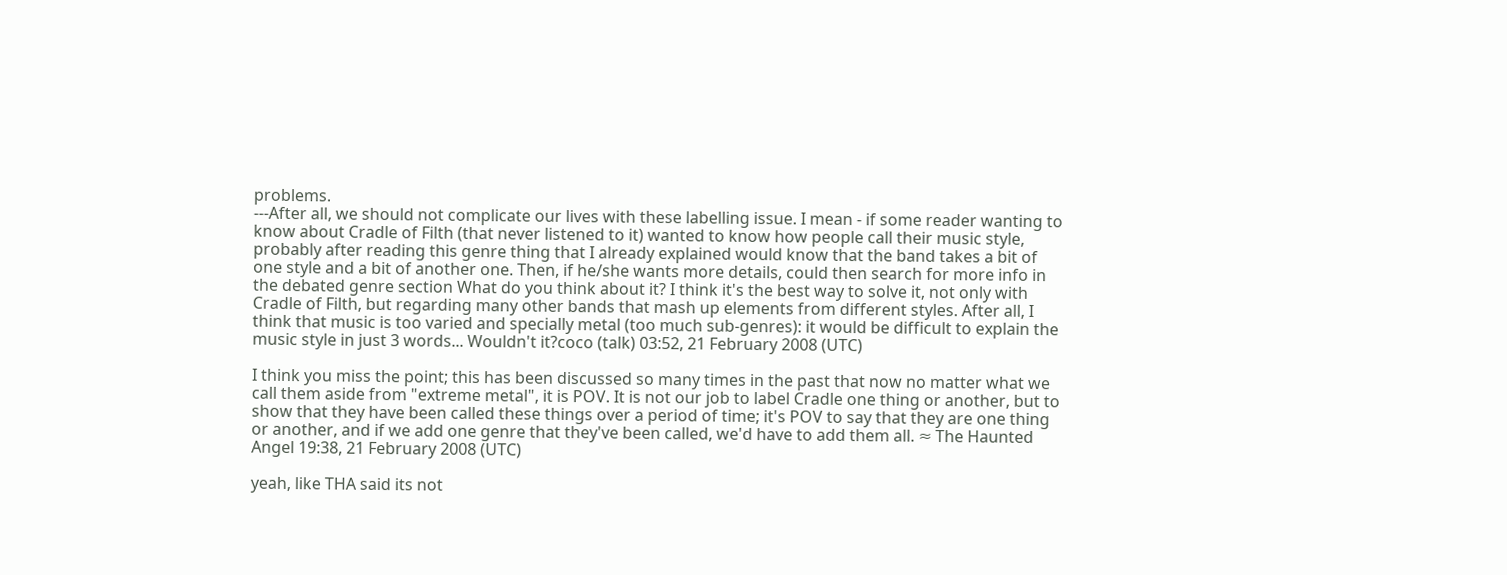problems.
---After all, we should not complicate our lives with these labelling issue. I mean - if some reader wanting to know about Cradle of Filth (that never listened to it) wanted to know how people call their music style, probably after reading this genre thing that I already explained would know that the band takes a bit of one style and a bit of another one. Then, if he/she wants more details, could then search for more info in the debated genre section What do you think about it? I think it's the best way to solve it, not only with Cradle of Filth, but regarding many other bands that mash up elements from different styles. After all, I think that music is too varied and specially metal (too much sub-genres): it would be difficult to explain the music style in just 3 words... Wouldn't it?coco (talk) 03:52, 21 February 2008 (UTC)

I think you miss the point; this has been discussed so many times in the past that now no matter what we call them aside from "extreme metal", it is POV. It is not our job to label Cradle one thing or another, but to show that they have been called these things over a period of time; it's POV to say that they are one thing or another, and if we add one genre that they've been called, we'd have to add them all. ≈ The Haunted Angel 19:38, 21 February 2008 (UTC)

yeah, like THA said its not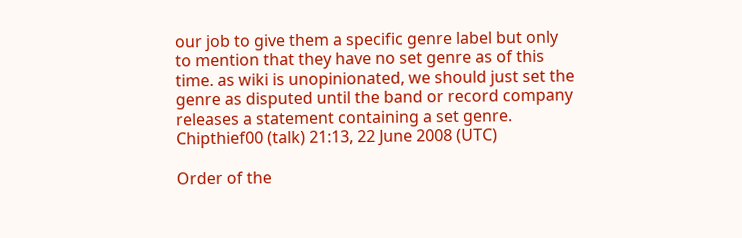our job to give them a specific genre label but only to mention that they have no set genre as of this time. as wiki is unopinionated, we should just set the genre as disputed until the band or record company releases a statement containing a set genre. Chipthief00 (talk) 21:13, 22 June 2008 (UTC)

Order of the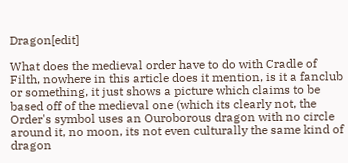Dragon[edit]

What does the medieval order have to do with Cradle of Filth, nowhere in this article does it mention, is it a fanclub or something, it just shows a picture which claims to be based off of the medieval one (which its clearly not, the Order's symbol uses an Ouroborous dragon with no circle around it, no moon, its not even culturally the same kind of dragon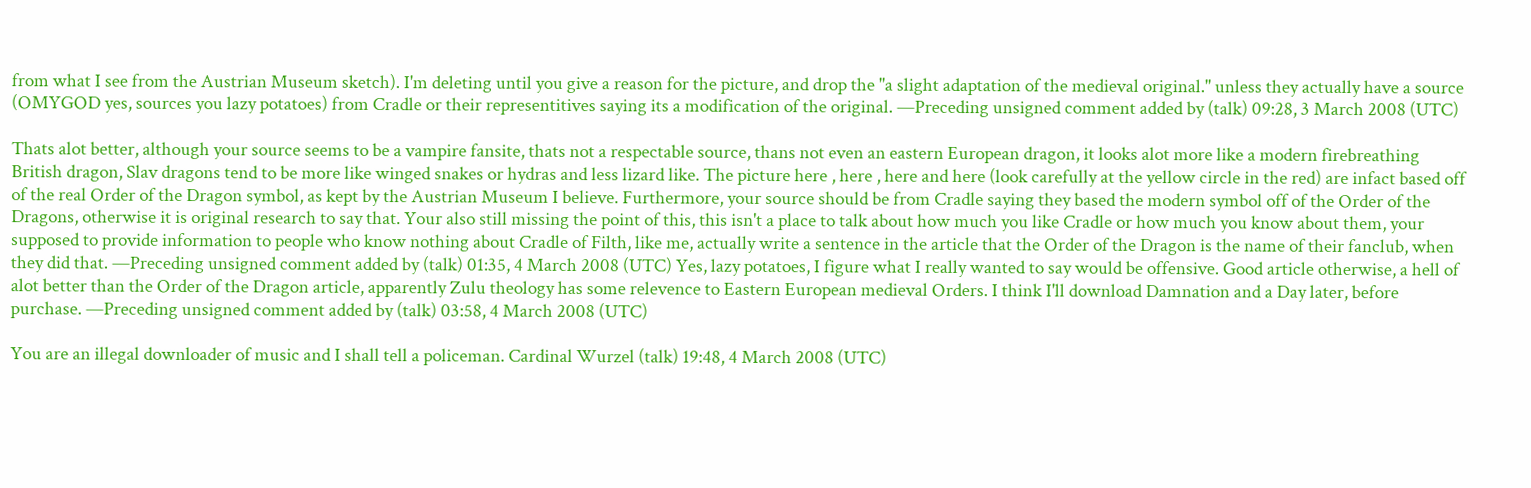from what I see from the Austrian Museum sketch). I'm deleting until you give a reason for the picture, and drop the "a slight adaptation of the medieval original." unless they actually have a source (OMYGOD yes, sources you lazy potatoes) from Cradle or their representitives saying its a modification of the original. —Preceding unsigned comment added by (talk) 09:28, 3 March 2008 (UTC)

Thats alot better, although your source seems to be a vampire fansite, thats not a respectable source, thans not even an eastern European dragon, it looks alot more like a modern firebreathing British dragon, Slav dragons tend to be more like winged snakes or hydras and less lizard like. The picture here , here , here and here (look carefully at the yellow circle in the red) are infact based off of the real Order of the Dragon symbol, as kept by the Austrian Museum I believe. Furthermore, your source should be from Cradle saying they based the modern symbol off of the Order of the Dragons, otherwise it is original research to say that. Your also still missing the point of this, this isn't a place to talk about how much you like Cradle or how much you know about them, your supposed to provide information to people who know nothing about Cradle of Filth, like me, actually write a sentence in the article that the Order of the Dragon is the name of their fanclub, when they did that. —Preceding unsigned comment added by (talk) 01:35, 4 March 2008 (UTC) Yes, lazy potatoes, I figure what I really wanted to say would be offensive. Good article otherwise, a hell of alot better than the Order of the Dragon article, apparently Zulu theology has some relevence to Eastern European medieval Orders. I think I'll download Damnation and a Day later, before purchase. —Preceding unsigned comment added by (talk) 03:58, 4 March 2008 (UTC)

You are an illegal downloader of music and I shall tell a policeman. Cardinal Wurzel (talk) 19:48, 4 March 2008 (UTC)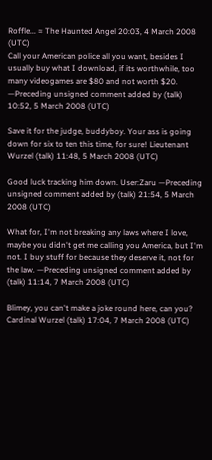Roffle... ≈ The Haunted Angel 20:03, 4 March 2008 (UTC)
Call your American police all you want, besides I usually buy what I download, if its worthwhile, too many videogames are $80 and not worth $20. —Preceding unsigned comment added by (talk) 10:52, 5 March 2008 (UTC)

Save it for the judge, buddyboy. Your ass is going down for six to ten this time, for sure! Lieutenant Wurzel (talk) 11:48, 5 March 2008 (UTC)

Good luck tracking him down. User:Zaru —Preceding unsigned comment added by (talk) 21:54, 5 March 2008 (UTC)

What for, I'm not breaking any laws where I love, maybe you didn't get me calling you America, but I'm not. I buy stuff for because they deserve it, not for the law. —Preceding unsigned comment added by (talk) 11:14, 7 March 2008 (UTC)

Blimey, you can't make a joke round here, can you? Cardinal Wurzel (talk) 17:04, 7 March 2008 (UTC)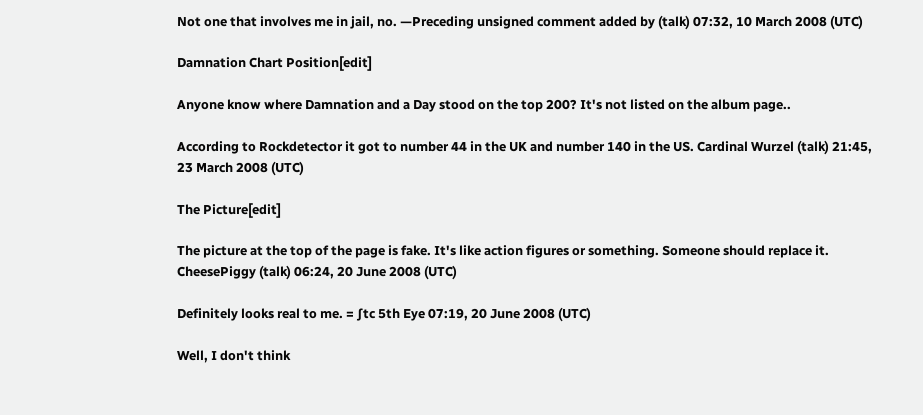Not one that involves me in jail, no. —Preceding unsigned comment added by (talk) 07:32, 10 March 2008 (UTC)

Damnation Chart Position[edit]

Anyone know where Damnation and a Day stood on the top 200? It's not listed on the album page..

According to Rockdetector it got to number 44 in the UK and number 140 in the US. Cardinal Wurzel (talk) 21:45, 23 March 2008 (UTC)

The Picture[edit]

The picture at the top of the page is fake. It's like action figures or something. Someone should replace it. CheesePiggy (talk) 06:24, 20 June 2008 (UTC)

Definitely looks real to me. = ∫tc 5th Eye 07:19, 20 June 2008 (UTC)

Well, I don't think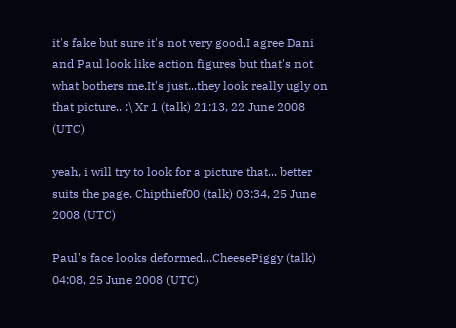it's fake but sure it's not very good.I agree Dani and Paul look like action figures but that's not what bothers me.It's just...they look really ugly on that picture.. :\ Xr 1 (talk) 21:13, 22 June 2008 (UTC)

yeah, i will try to look for a picture that... better suits the page. Chipthief00 (talk) 03:34, 25 June 2008 (UTC)

Paul's face looks deformed...CheesePiggy (talk) 04:08, 25 June 2008 (UTC)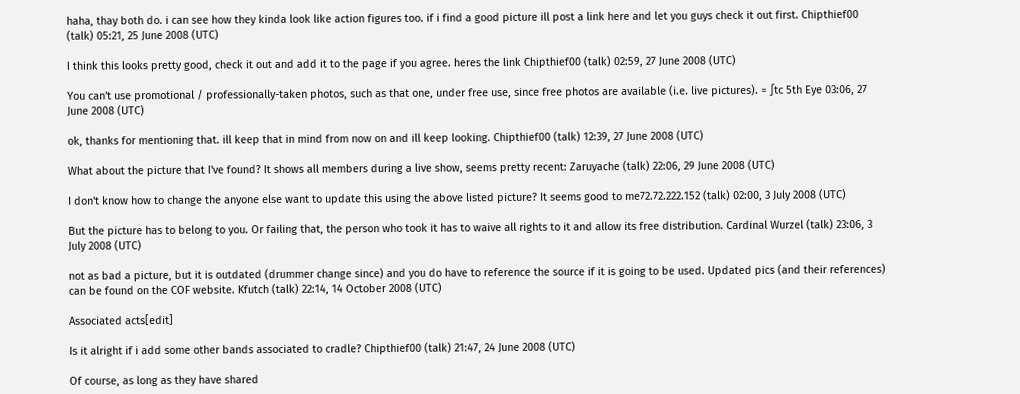haha, thay both do. i can see how they kinda look like action figures too. if i find a good picture ill post a link here and let you guys check it out first. Chipthief00 (talk) 05:21, 25 June 2008 (UTC)

I think this looks pretty good, check it out and add it to the page if you agree. heres the link Chipthief00 (talk) 02:59, 27 June 2008 (UTC)

You can't use promotional / professionally-taken photos, such as that one, under free use, since free photos are available (i.e. live pictures). = ∫tc 5th Eye 03:06, 27 June 2008 (UTC)

ok, thanks for mentioning that. ill keep that in mind from now on and ill keep looking. Chipthief00 (talk) 12:39, 27 June 2008 (UTC)

What about the picture that I've found? It shows all members during a live show, seems pretty recent: Zaruyache (talk) 22:06, 29 June 2008 (UTC)

I don't know how to change the anyone else want to update this using the above listed picture? It seems good to me72.72.222.152 (talk) 02:00, 3 July 2008 (UTC)

But the picture has to belong to you. Or failing that, the person who took it has to waive all rights to it and allow its free distribution. Cardinal Wurzel (talk) 23:06, 3 July 2008 (UTC)

not as bad a picture, but it is outdated (drummer change since) and you do have to reference the source if it is going to be used. Updated pics (and their references) can be found on the COF website. Kfutch (talk) 22:14, 14 October 2008 (UTC)

Associated acts[edit]

Is it alright if i add some other bands associated to cradle? Chipthief00 (talk) 21:47, 24 June 2008 (UTC)

Of course, as long as they have shared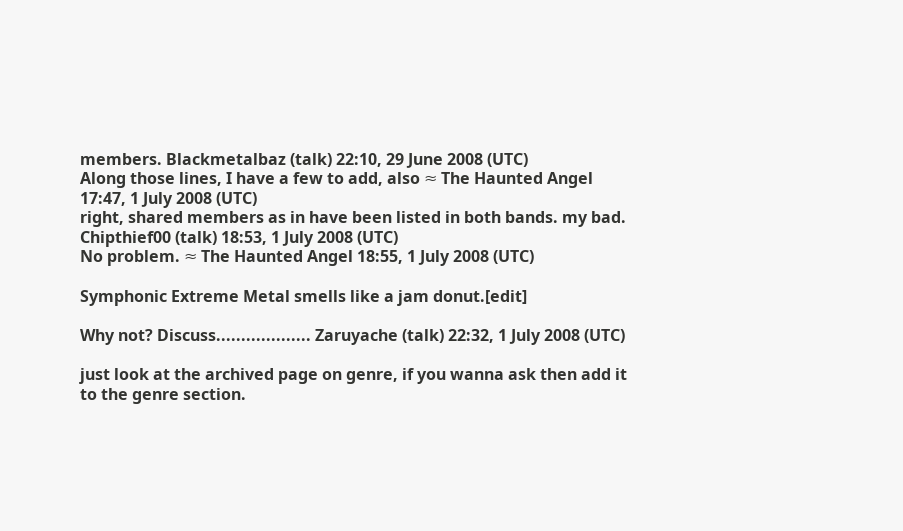members. Blackmetalbaz (talk) 22:10, 29 June 2008 (UTC)
Along those lines, I have a few to add, also ≈ The Haunted Angel 17:47, 1 July 2008 (UTC)
right, shared members as in have been listed in both bands. my bad. Chipthief00 (talk) 18:53, 1 July 2008 (UTC)
No problem. ≈ The Haunted Angel 18:55, 1 July 2008 (UTC)

Symphonic Extreme Metal smells like a jam donut.[edit]

Why not? Discuss................... Zaruyache (talk) 22:32, 1 July 2008 (UTC)

just look at the archived page on genre, if you wanna ask then add it to the genre section.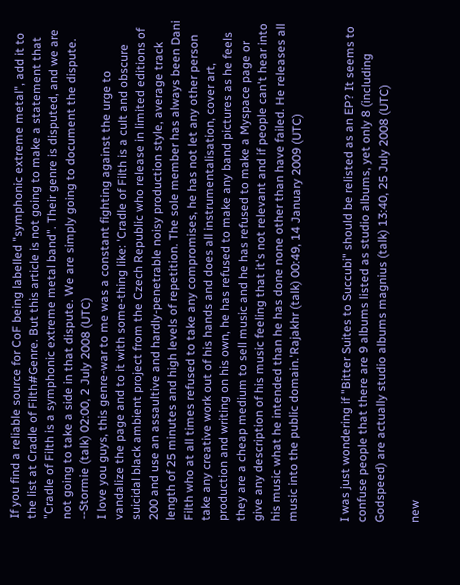If you find a reliable source for CoF being labelled "symphonic extreme metal", add it to the list at Cradle of Filth#Genre. But this article is not going to make a statement that "Cradle of Filth is a symphonic extreme metal band". Their genre is disputed, and we are not going to take a side in that dispute. We are simply going to document the dispute. --Stormie (talk) 02:00, 2 July 2008 (UTC)
I love you guys, this genre-war to me was a constant fighting against the urge to vandalize the page and to it with some-thing like: 'Cradle of Filth is a cult and obscure suicidal black ambient project from the Czech Republic who release in limited editions of 200 and use an assaultive and hardly-penetrable noisy production style, average track length of 25 minutes and high levels of repetition. The sole member has always been Dani Filth who at all times refused to take any compromises, he has not let any other person take any creative work out of his hands and does all instrumentalisation, cover art, production and writing on his own, he has refused to make any band pictures as he feels they are a cheap medium to sell music and he has refused to make a Myspace page or give any description of his music feeling that it's not relevant and if people can't hear into his music what he intended than he has done none other than have failed. He releases all music into the public domain.'Rajakhr (talk) 00:49, 14 January 2009 (UTC)


I was just wondering if "Bitter Suites to Succubi" should be relisted as an EP? It seems to confuse people that there are 9 albums listed as studio albums, yet only 8 (including Godspeed) are actually studio albums magnius (talk) 13:40, 25 July 2008 (UTC)

new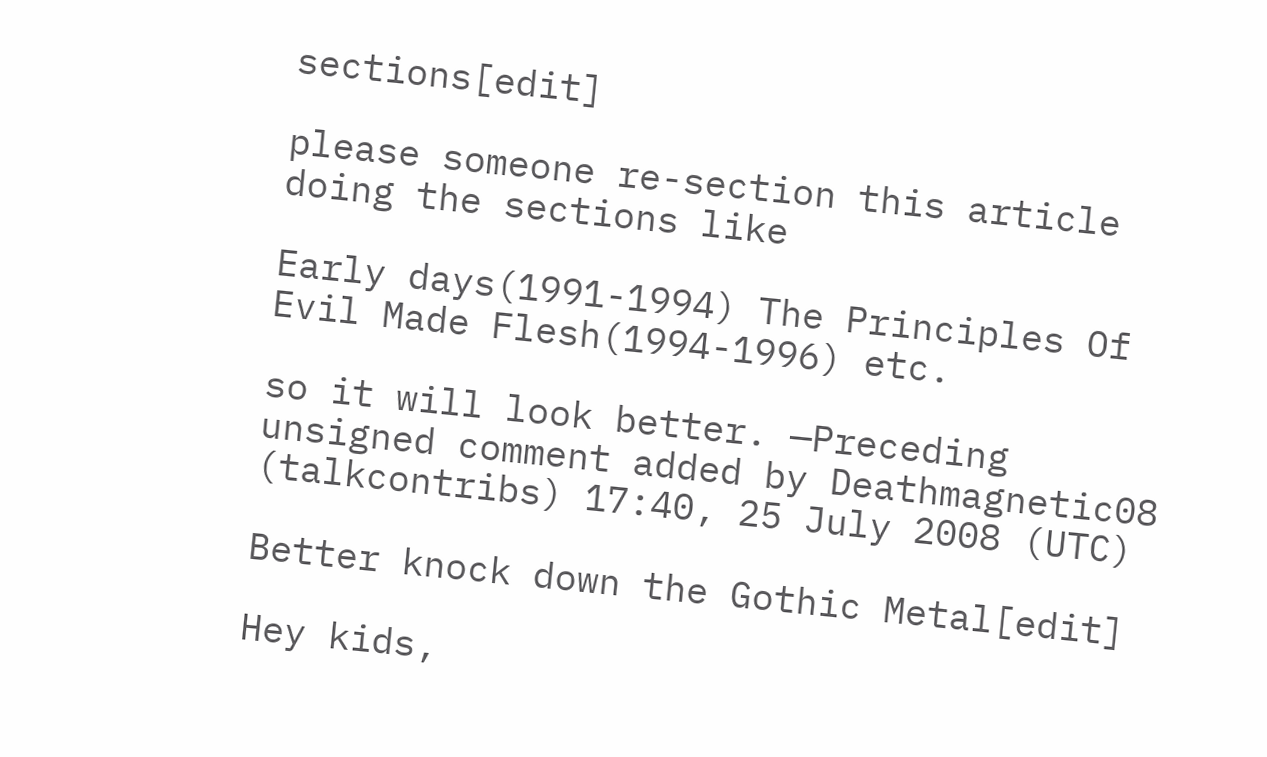sections[edit]

please someone re-section this article doing the sections like

Early days(1991-1994) The Principles Of Evil Made Flesh(1994-1996) etc.

so it will look better. —Preceding unsigned comment added by Deathmagnetic08 (talkcontribs) 17:40, 25 July 2008 (UTC)

Better knock down the Gothic Metal[edit]

Hey kids,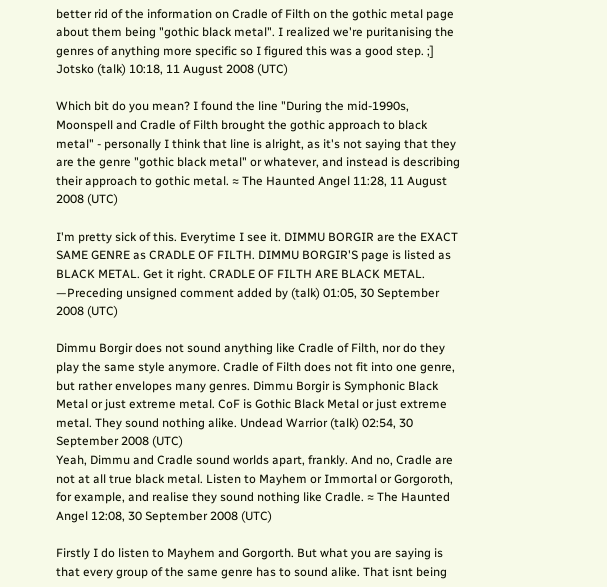better rid of the information on Cradle of Filth on the gothic metal page about them being "gothic black metal". I realized we're puritanising the genres of anything more specific so I figured this was a good step. ;] Jotsko (talk) 10:18, 11 August 2008 (UTC)

Which bit do you mean? I found the line "During the mid-1990s, Moonspell and Cradle of Filth brought the gothic approach to black metal" - personally I think that line is alright, as it's not saying that they are the genre "gothic black metal" or whatever, and instead is describing their approach to gothic metal. ≈ The Haunted Angel 11:28, 11 August 2008 (UTC)

I'm pretty sick of this. Everytime I see it. DIMMU BORGIR are the EXACT SAME GENRE as CRADLE OF FILTH. DIMMU BORGIR'S page is listed as BLACK METAL. Get it right. CRADLE OF FILTH ARE BLACK METAL. —Preceding unsigned comment added by (talk) 01:05, 30 September 2008 (UTC)

Dimmu Borgir does not sound anything like Cradle of Filth, nor do they play the same style anymore. Cradle of Filth does not fit into one genre, but rather envelopes many genres. Dimmu Borgir is Symphonic Black Metal or just extreme metal. CoF is Gothic Black Metal or just extreme metal. They sound nothing alike. Undead Warrior (talk) 02:54, 30 September 2008 (UTC)
Yeah, Dimmu and Cradle sound worlds apart, frankly. And no, Cradle are not at all true black metal. Listen to Mayhem or Immortal or Gorgoroth, for example, and realise they sound nothing like Cradle. ≈ The Haunted Angel 12:08, 30 September 2008 (UTC)

Firstly I do listen to Mayhem and Gorgorth. But what you are saying is that every group of the same genre has to sound alike. That isnt being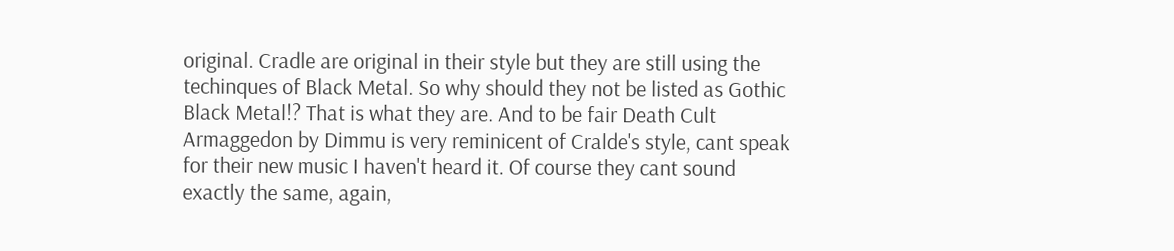original. Cradle are original in their style but they are still using the techinques of Black Metal. So why should they not be listed as Gothic Black Metal!? That is what they are. And to be fair Death Cult Armaggedon by Dimmu is very reminicent of Cralde's style, cant speak for their new music I haven't heard it. Of course they cant sound exactly the same, again,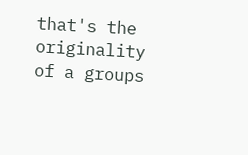that's the originality of a groups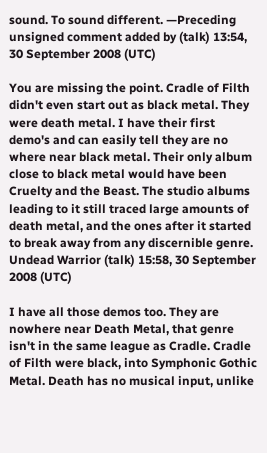sound. To sound different. —Preceding unsigned comment added by (talk) 13:54, 30 September 2008 (UTC)

You are missing the point. Cradle of Filth didn't even start out as black metal. They were death metal. I have their first demo's and can easily tell they are no where near black metal. Their only album close to black metal would have been Cruelty and the Beast. The studio albums leading to it still traced large amounts of death metal, and the ones after it started to break away from any discernible genre. Undead Warrior (talk) 15:58, 30 September 2008 (UTC)

I have all those demos too. They are nowhere near Death Metal, that genre isn't in the same league as Cradle. Cradle of Filth were black, into Symphonic Gothic Metal. Death has no musical input, unlike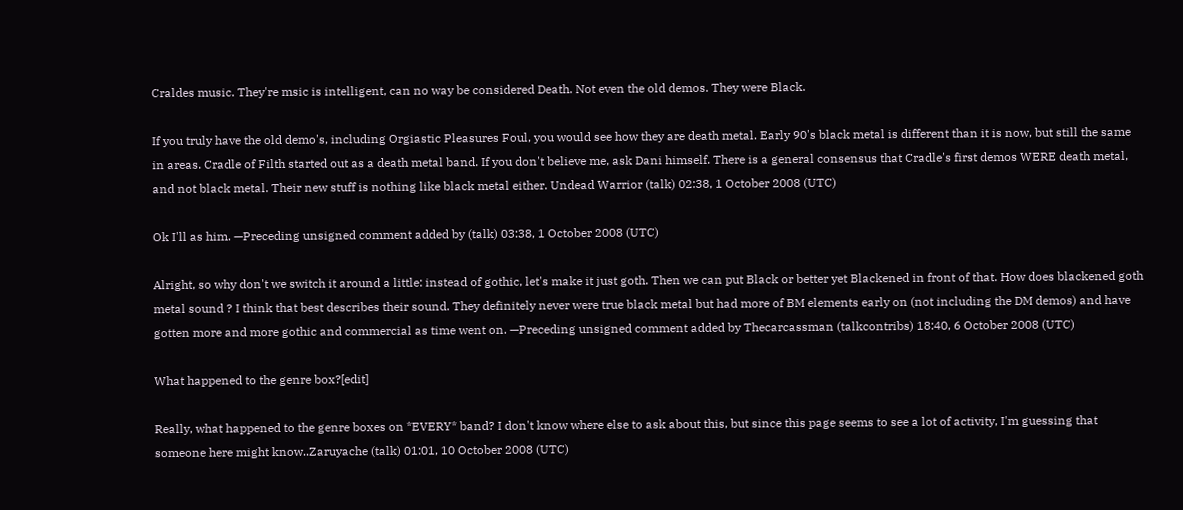Craldes music. They're msic is intelligent, can no way be considered Death. Not even the old demos. They were Black.

If you truly have the old demo's, including Orgiastic Pleasures Foul, you would see how they are death metal. Early 90's black metal is different than it is now, but still the same in areas. Cradle of Filth started out as a death metal band. If you don't believe me, ask Dani himself. There is a general consensus that Cradle's first demos WERE death metal, and not black metal. Their new stuff is nothing like black metal either. Undead Warrior (talk) 02:38, 1 October 2008 (UTC)

Ok I'll as him. —Preceding unsigned comment added by (talk) 03:38, 1 October 2008 (UTC)

Alright, so why don't we switch it around a little: instead of gothic, let's make it just goth. Then we can put Black or better yet Blackened in front of that. How does blackened goth metal sound ? I think that best describes their sound. They definitely never were true black metal but had more of BM elements early on (not including the DM demos) and have gotten more and more gothic and commercial as time went on. —Preceding unsigned comment added by Thecarcassman (talkcontribs) 18:40, 6 October 2008 (UTC)

What happened to the genre box?[edit]

Really, what happened to the genre boxes on *EVERY* band? I don't know where else to ask about this, but since this page seems to see a lot of activity, I'm guessing that someone here might know..Zaruyache (talk) 01:01, 10 October 2008 (UTC)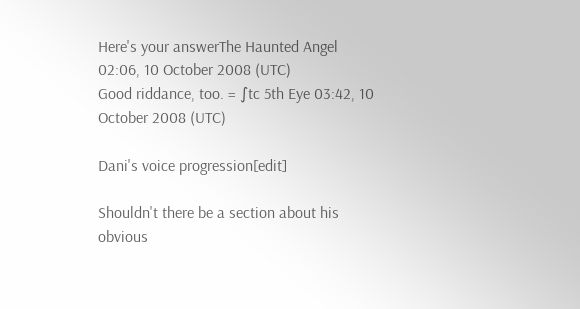Here's your answerThe Haunted Angel 02:06, 10 October 2008 (UTC)
Good riddance, too. = ∫tc 5th Eye 03:42, 10 October 2008 (UTC)

Dani's voice progression[edit]

Shouldn't there be a section about his obvious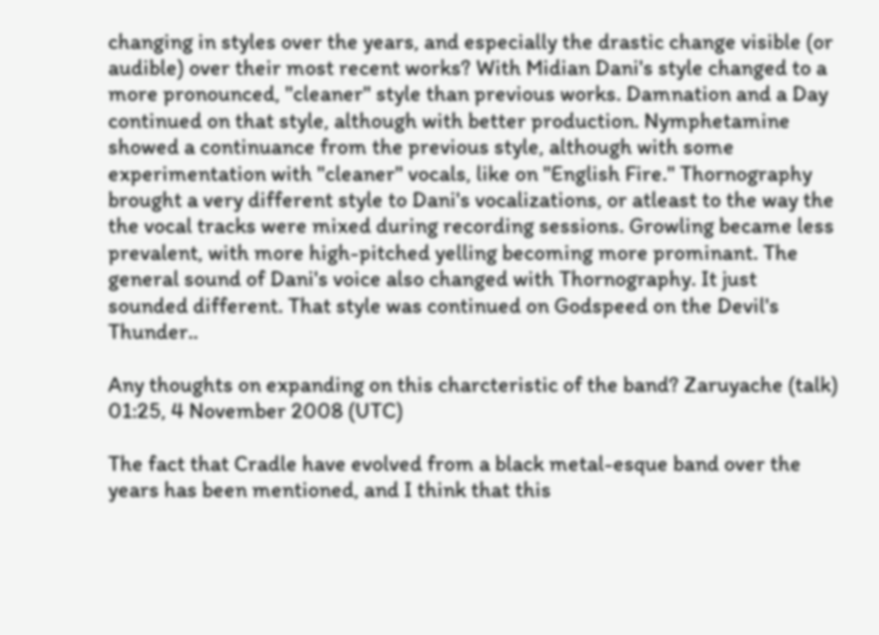changing in styles over the years, and especially the drastic change visible (or audible) over their most recent works? With Midian Dani's style changed to a more pronounced, "cleaner" style than previous works. Damnation and a Day continued on that style, although with better production. Nymphetamine showed a continuance from the previous style, although with some experimentation with "cleaner" vocals, like on "English Fire." Thornography brought a very different style to Dani's vocalizations, or atleast to the way the the vocal tracks were mixed during recording sessions. Growling became less prevalent, with more high-pitched yelling becoming more prominant. The general sound of Dani's voice also changed with Thornography. It just sounded different. That style was continued on Godspeed on the Devil's Thunder..

Any thoughts on expanding on this charcteristic of the band? Zaruyache (talk) 01:25, 4 November 2008 (UTC)

The fact that Cradle have evolved from a black metal-esque band over the years has been mentioned, and I think that this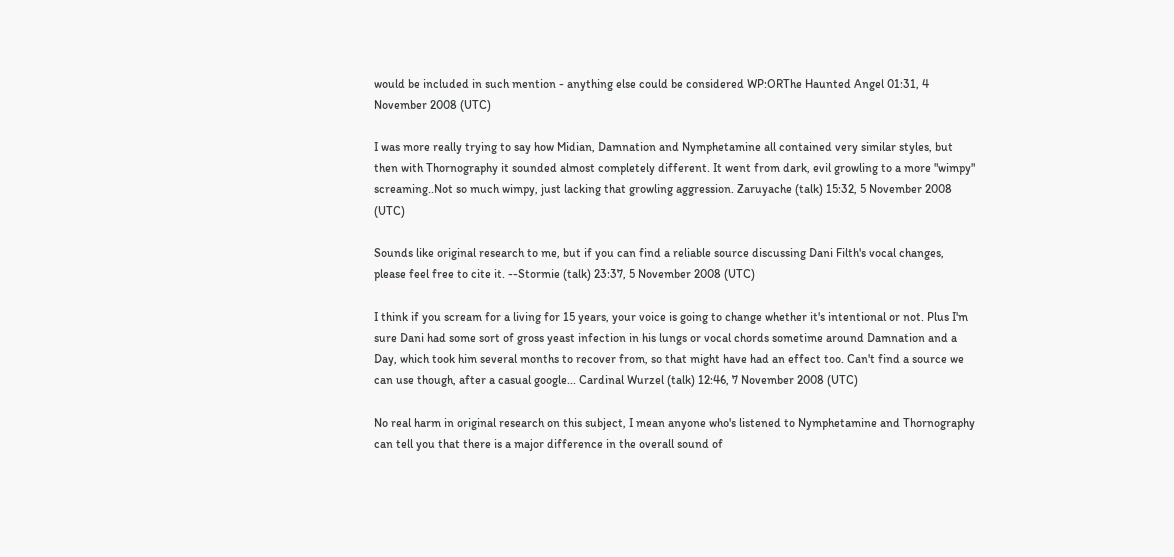would be included in such mention - anything else could be considered WP:ORThe Haunted Angel 01:31, 4 November 2008 (UTC)

I was more really trying to say how Midian, Damnation and Nymphetamine all contained very similar styles, but then with Thornography it sounded almost completely different. It went from dark, evil growling to a more "wimpy" screaming..Not so much wimpy, just lacking that growling aggression. Zaruyache (talk) 15:32, 5 November 2008 (UTC)

Sounds like original research to me, but if you can find a reliable source discussing Dani Filth's vocal changes, please feel free to cite it. --Stormie (talk) 23:37, 5 November 2008 (UTC)

I think if you scream for a living for 15 years, your voice is going to change whether it's intentional or not. Plus I'm sure Dani had some sort of gross yeast infection in his lungs or vocal chords sometime around Damnation and a Day, which took him several months to recover from, so that might have had an effect too. Can't find a source we can use though, after a casual google... Cardinal Wurzel (talk) 12:46, 7 November 2008 (UTC)

No real harm in original research on this subject, I mean anyone who's listened to Nymphetamine and Thornography can tell you that there is a major difference in the overall sound of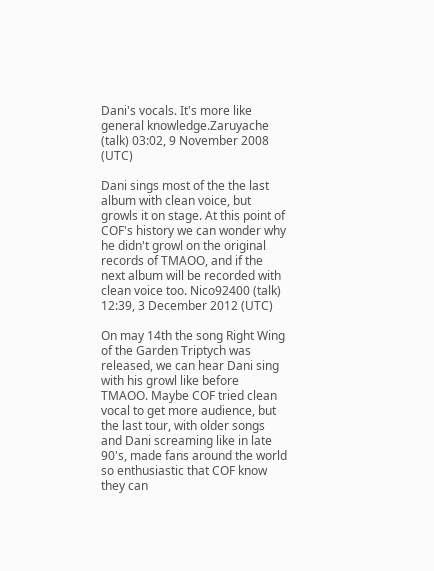Dani's vocals. It's more like general knowledge.Zaruyache (talk) 03:02, 9 November 2008 (UTC)

Dani sings most of the the last album with clean voice, but growls it on stage. At this point of COF's history we can wonder why he didn't growl on the original records of TMAOO, and if the next album will be recorded with clean voice too. Nico92400 (talk) 12:39, 3 December 2012 (UTC)

On may 14th the song Right Wing of the Garden Triptych was released, we can hear Dani sing with his growl like before TMAOO. Maybe COF tried clean vocal to get more audience, but the last tour, with older songs and Dani screaming like in late 90's, made fans around the world so enthusiastic that COF know they can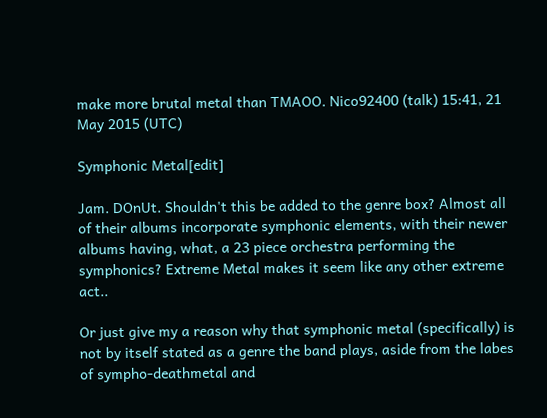make more brutal metal than TMAOO. Nico92400 (talk) 15:41, 21 May 2015 (UTC)

Symphonic Metal[edit]

Jam. DOnUt. Shouldn't this be added to the genre box? Almost all of their albums incorporate symphonic elements, with their newer albums having, what, a 23 piece orchestra performing the symphonics? Extreme Metal makes it seem like any other extreme act..

Or just give my a reason why that symphonic metal (specifically) is not by itself stated as a genre the band plays, aside from the labes of sympho-deathmetal and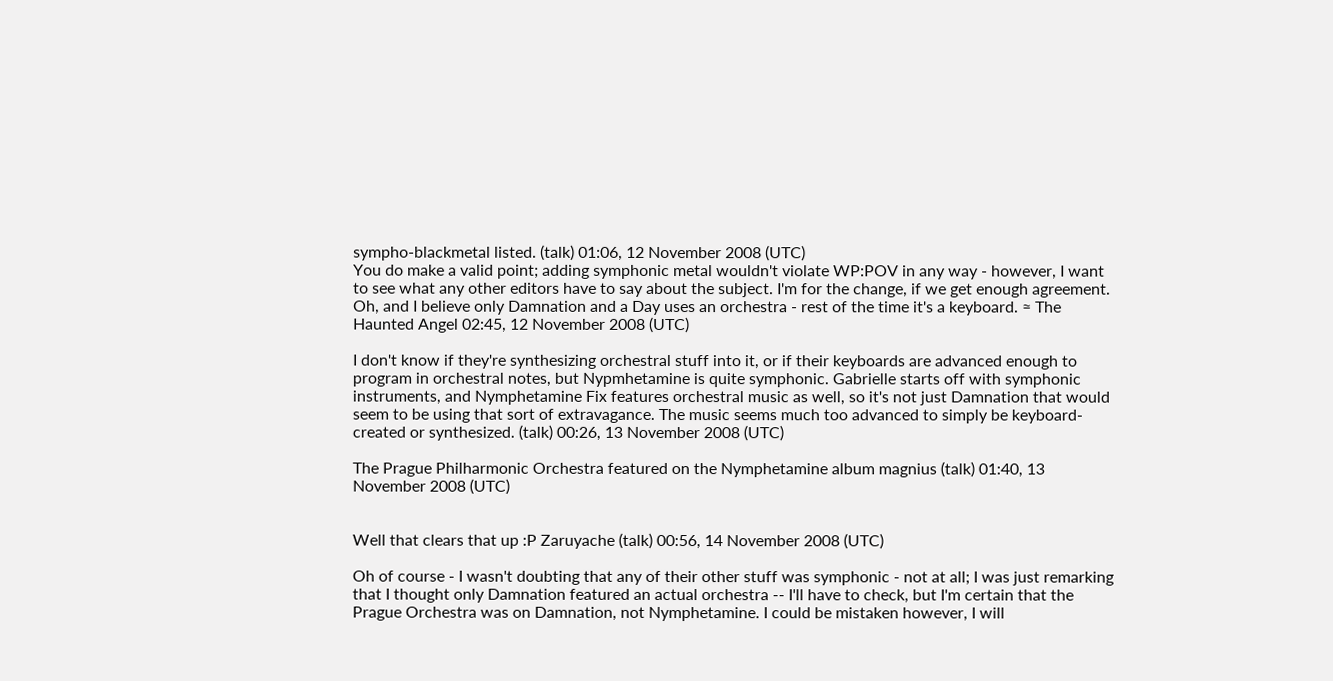sympho-blackmetal listed. (talk) 01:06, 12 November 2008 (UTC)
You do make a valid point; adding symphonic metal wouldn't violate WP:POV in any way - however, I want to see what any other editors have to say about the subject. I'm for the change, if we get enough agreement. Oh, and I believe only Damnation and a Day uses an orchestra - rest of the time it's a keyboard. ≈ The Haunted Angel 02:45, 12 November 2008 (UTC)

I don't know if they're synthesizing orchestral stuff into it, or if their keyboards are advanced enough to program in orchestral notes, but Nypmhetamine is quite symphonic. Gabrielle starts off with symphonic instruments, and Nymphetamine Fix features orchestral music as well, so it's not just Damnation that would seem to be using that sort of extravagance. The music seems much too advanced to simply be keyboard-created or synthesized. (talk) 00:26, 13 November 2008 (UTC)

The Prague Philharmonic Orchestra featured on the Nymphetamine album magnius (talk) 01:40, 13 November 2008 (UTC)


Well that clears that up :P Zaruyache (talk) 00:56, 14 November 2008 (UTC)

Oh of course - I wasn't doubting that any of their other stuff was symphonic - not at all; I was just remarking that I thought only Damnation featured an actual orchestra -- I'll have to check, but I'm certain that the Prague Orchestra was on Damnation, not Nymphetamine. I could be mistaken however, I will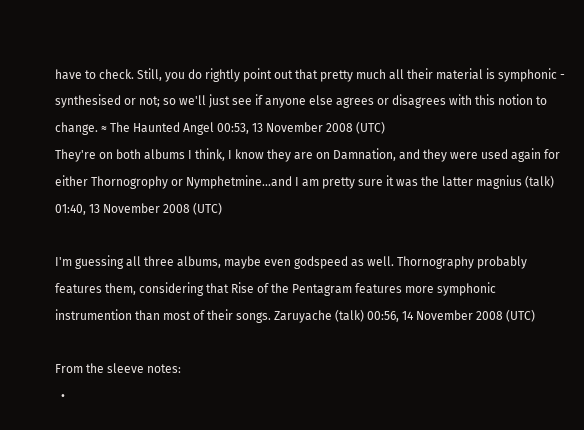have to check. Still, you do rightly point out that pretty much all their material is symphonic - synthesised or not; so we'll just see if anyone else agrees or disagrees with this notion to change. ≈ The Haunted Angel 00:53, 13 November 2008 (UTC)
They're on both albums I think, I know they are on Damnation, and they were used again for either Thornogrophy or Nymphetmine...and I am pretty sure it was the latter magnius (talk) 01:40, 13 November 2008 (UTC)

I'm guessing all three albums, maybe even godspeed as well. Thornography probably features them, considering that Rise of the Pentagram features more symphonic instrumention than most of their songs. Zaruyache (talk) 00:56, 14 November 2008 (UTC)

From the sleeve notes:
  •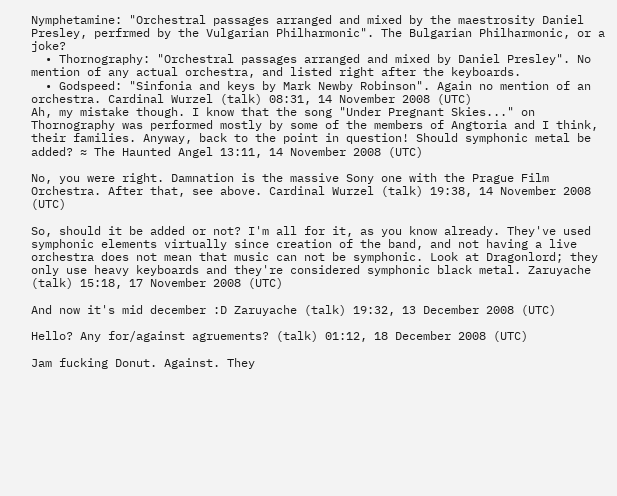Nymphetamine: "Orchestral passages arranged and mixed by the maestrosity Daniel Presley, perfrmed by the Vulgarian Philharmonic". The Bulgarian Philharmonic, or a joke?
  • Thornography: "Orchestral passages arranged and mixed by Daniel Presley". No mention of any actual orchestra, and listed right after the keyboards.
  • Godspeed: "Sinfonia and keys by Mark Newby Robinson". Again no mention of an orchestra. Cardinal Wurzel (talk) 08:31, 14 November 2008 (UTC)
Ah, my mistake though. I know that the song "Under Pregnant Skies..." on Thornography was performed mostly by some of the members of Angtoria and I think, their families. Anyway, back to the point in question! Should symphonic metal be added? ≈ The Haunted Angel 13:11, 14 November 2008 (UTC)

No, you were right. Damnation is the massive Sony one with the Prague Film Orchestra. After that, see above. Cardinal Wurzel (talk) 19:38, 14 November 2008 (UTC)

So, should it be added or not? I'm all for it, as you know already. They've used symphonic elements virtually since creation of the band, and not having a live orchestra does not mean that music can not be symphonic. Look at Dragonlord; they only use heavy keyboards and they're considered symphonic black metal. Zaruyache (talk) 15:18, 17 November 2008 (UTC)

And now it's mid december :D Zaruyache (talk) 19:32, 13 December 2008 (UTC)

Hello? Any for/against agruements? (talk) 01:12, 18 December 2008 (UTC)

Jam fucking Donut. Against. They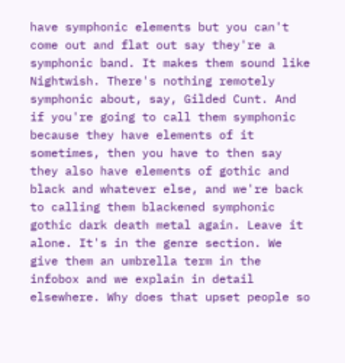have symphonic elements but you can't come out and flat out say they're a symphonic band. It makes them sound like Nightwish. There's nothing remotely symphonic about, say, Gilded Cunt. And if you're going to call them symphonic because they have elements of it sometimes, then you have to then say they also have elements of gothic and black and whatever else, and we're back to calling them blackened symphonic gothic dark death metal again. Leave it alone. It's in the genre section. We give them an umbrella term in the infobox and we explain in detail elsewhere. Why does that upset people so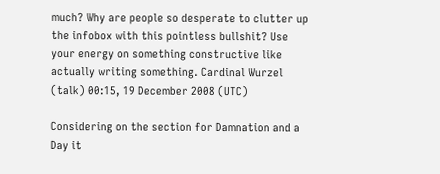much? Why are people so desperate to clutter up the infobox with this pointless bullshit? Use your energy on something constructive like actually writing something. Cardinal Wurzel (talk) 00:15, 19 December 2008 (UTC)

Considering on the section for Damnation and a Day it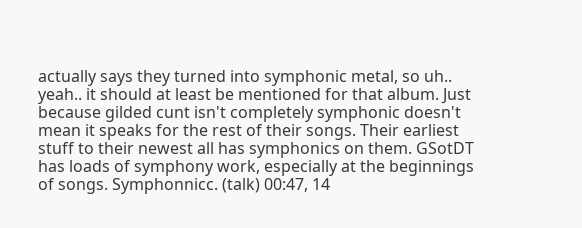actually says they turned into symphonic metal, so uh.. yeah.. it should at least be mentioned for that album. Just because gilded cunt isn't completely symphonic doesn't mean it speaks for the rest of their songs. Their earliest stuff to their newest all has symphonics on them. GSotDT has loads of symphony work, especially at the beginnings of songs. Symphonnicc. (talk) 00:47, 14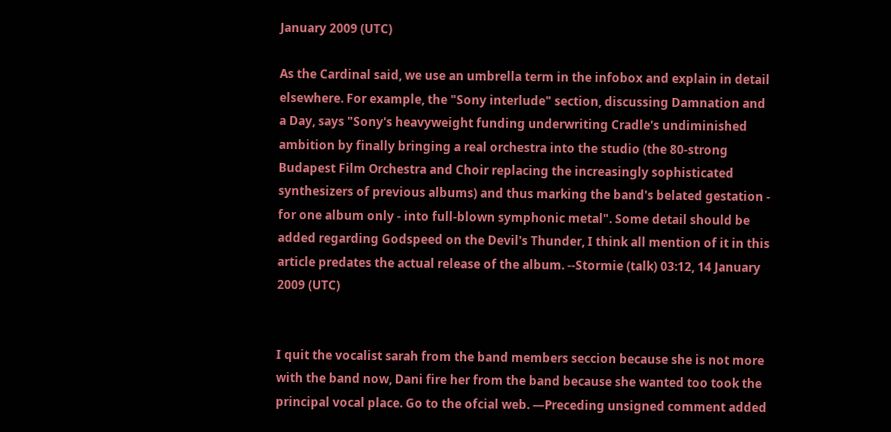January 2009 (UTC)

As the Cardinal said, we use an umbrella term in the infobox and explain in detail elsewhere. For example, the "Sony interlude" section, discussing Damnation and a Day, says "Sony's heavyweight funding underwriting Cradle's undiminished ambition by finally bringing a real orchestra into the studio (the 80-strong Budapest Film Orchestra and Choir replacing the increasingly sophisticated synthesizers of previous albums) and thus marking the band's belated gestation - for one album only - into full-blown symphonic metal". Some detail should be added regarding Godspeed on the Devil's Thunder, I think all mention of it in this article predates the actual release of the album. --Stormie (talk) 03:12, 14 January 2009 (UTC)


I quit the vocalist sarah from the band members seccion because she is not more with the band now, Dani fire her from the band because she wanted too took the principal vocal place. Go to the ofcial web. —Preceding unsigned comment added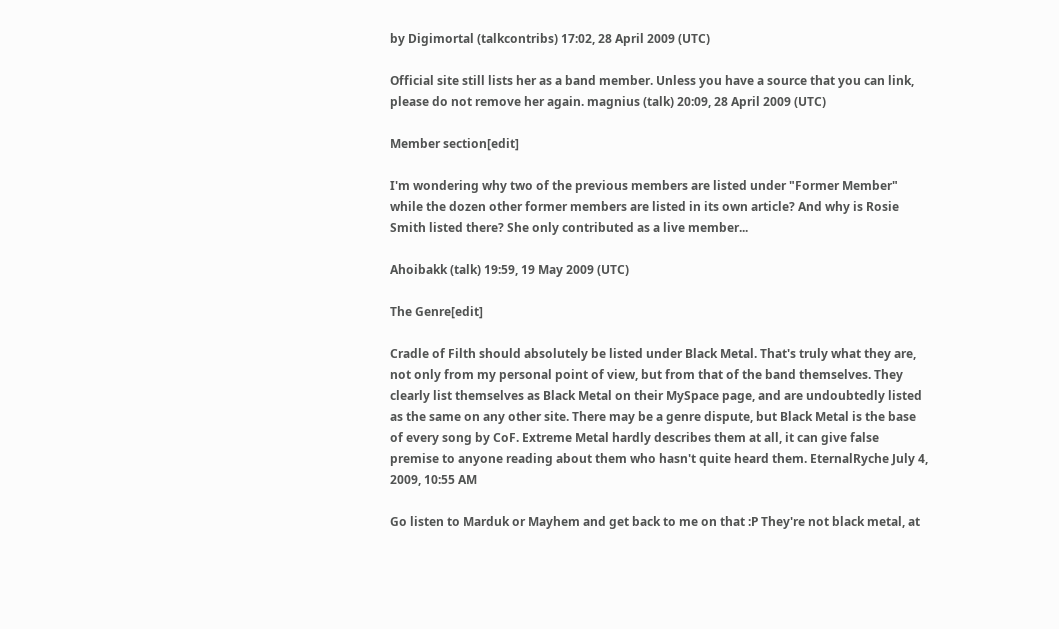by Digimortal (talkcontribs) 17:02, 28 April 2009 (UTC)

Official site still lists her as a band member. Unless you have a source that you can link, please do not remove her again. magnius (talk) 20:09, 28 April 2009 (UTC)

Member section[edit]

I'm wondering why two of the previous members are listed under "Former Member" while the dozen other former members are listed in its own article? And why is Rosie Smith listed there? She only contributed as a live member...

Ahoibakk (talk) 19:59, 19 May 2009 (UTC)

The Genre[edit]

Cradle of Filth should absolutely be listed under Black Metal. That's truly what they are, not only from my personal point of view, but from that of the band themselves. They clearly list themselves as Black Metal on their MySpace page, and are undoubtedly listed as the same on any other site. There may be a genre dispute, but Black Metal is the base of every song by CoF. Extreme Metal hardly describes them at all, it can give false premise to anyone reading about them who hasn't quite heard them. EternalRyche July 4, 2009, 10:55 AM

Go listen to Marduk or Mayhem and get back to me on that :P They're not black metal, at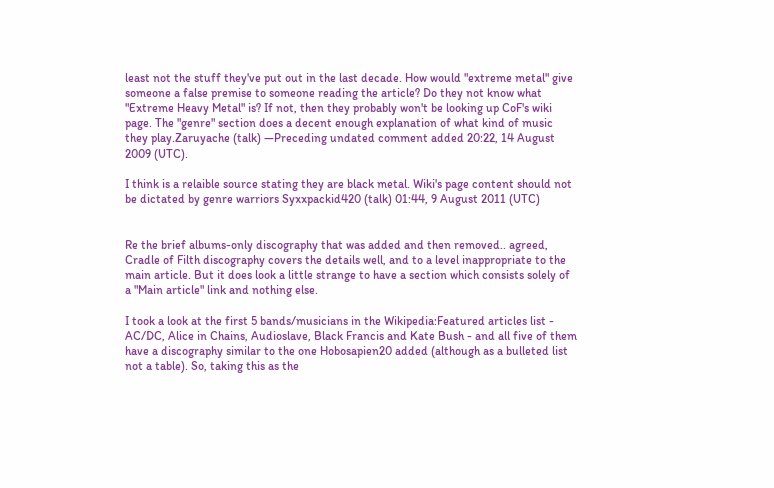least not the stuff they've put out in the last decade. How would "extreme metal" give someone a false premise to someone reading the article? Do they not know what "Extreme Heavy Metal" is? If not, then they probably won't be looking up CoF's wiki page. The "genre" section does a decent enough explanation of what kind of music they play.Zaruyache (talk) —Preceding undated comment added 20:22, 14 August 2009 (UTC).

I think is a relaible source stating they are black metal. Wiki's page content should not be dictated by genre warriors Syxxpackid420 (talk) 01:44, 9 August 2011 (UTC)


Re the brief albums-only discography that was added and then removed.. agreed, Cradle of Filth discography covers the details well, and to a level inappropriate to the main article. But it does look a little strange to have a section which consists solely of a "Main article" link and nothing else.

I took a look at the first 5 bands/musicians in the Wikipedia:Featured articles list - AC/DC, Alice in Chains, Audioslave, Black Francis and Kate Bush - and all five of them have a discography similar to the one Hobosapien20 added (although as a bulleted list not a table). So, taking this as the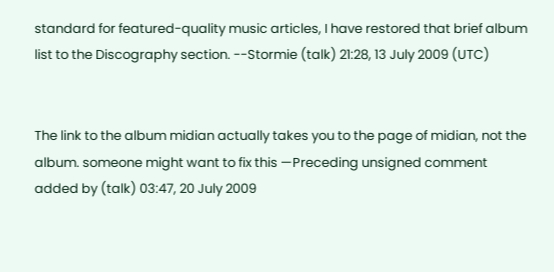standard for featured-quality music articles, I have restored that brief album list to the Discography section. --Stormie (talk) 21:28, 13 July 2009 (UTC)


The link to the album midian actually takes you to the page of midian, not the album. someone might want to fix this —Preceding unsigned comment added by (talk) 03:47, 20 July 2009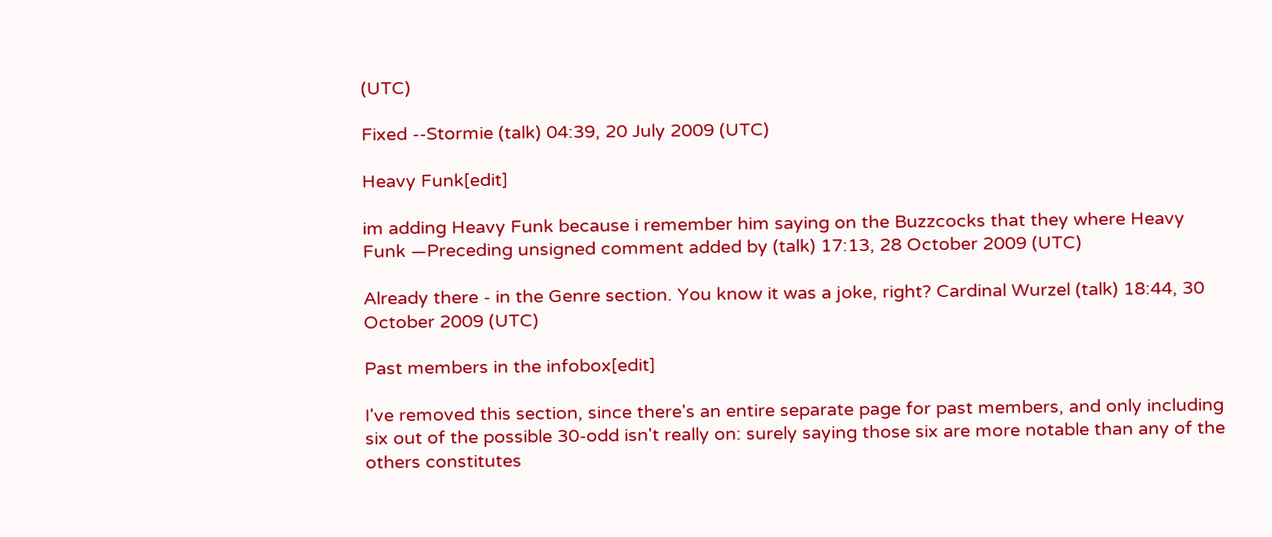(UTC)

Fixed --Stormie (talk) 04:39, 20 July 2009 (UTC)

Heavy Funk[edit]

im adding Heavy Funk because i remember him saying on the Buzzcocks that they where Heavy Funk —Preceding unsigned comment added by (talk) 17:13, 28 October 2009 (UTC)

Already there - in the Genre section. You know it was a joke, right? Cardinal Wurzel (talk) 18:44, 30 October 2009 (UTC)

Past members in the infobox[edit]

I've removed this section, since there's an entire separate page for past members, and only including six out of the possible 30-odd isn't really on: surely saying those six are more notable than any of the others constitutes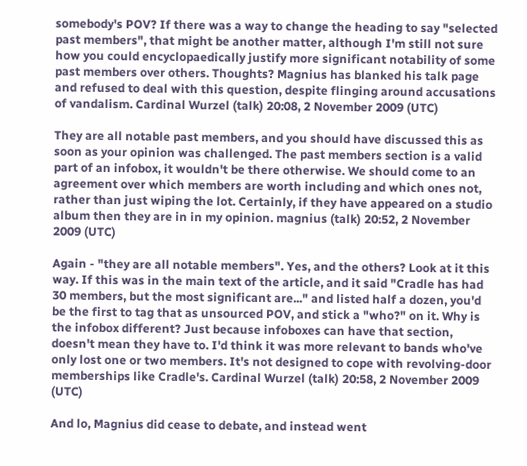somebody's POV? If there was a way to change the heading to say "selected past members", that might be another matter, although I'm still not sure how you could encyclopaedically justify more significant notability of some past members over others. Thoughts? Magnius has blanked his talk page and refused to deal with this question, despite flinging around accusations of vandalism. Cardinal Wurzel (talk) 20:08, 2 November 2009 (UTC)

They are all notable past members, and you should have discussed this as soon as your opinion was challenged. The past members section is a valid part of an infobox, it wouldn't be there otherwise. We should come to an agreement over which members are worth including and which ones not, rather than just wiping the lot. Certainly, if they have appeared on a studio album then they are in in my opinion. magnius (talk) 20:52, 2 November 2009 (UTC)

Again - "they are all notable members". Yes, and the others? Look at it this way. If this was in the main text of the article, and it said "Cradle has had 30 members, but the most significant are..." and listed half a dozen, you'd be the first to tag that as unsourced POV, and stick a "who?" on it. Why is the infobox different? Just because infoboxes can have that section, doesn't mean they have to. I'd think it was more relevant to bands who've only lost one or two members. It's not designed to cope with revolving-door memberships like Cradle's. Cardinal Wurzel (talk) 20:58, 2 November 2009 (UTC)

And lo, Magnius did cease to debate, and instead went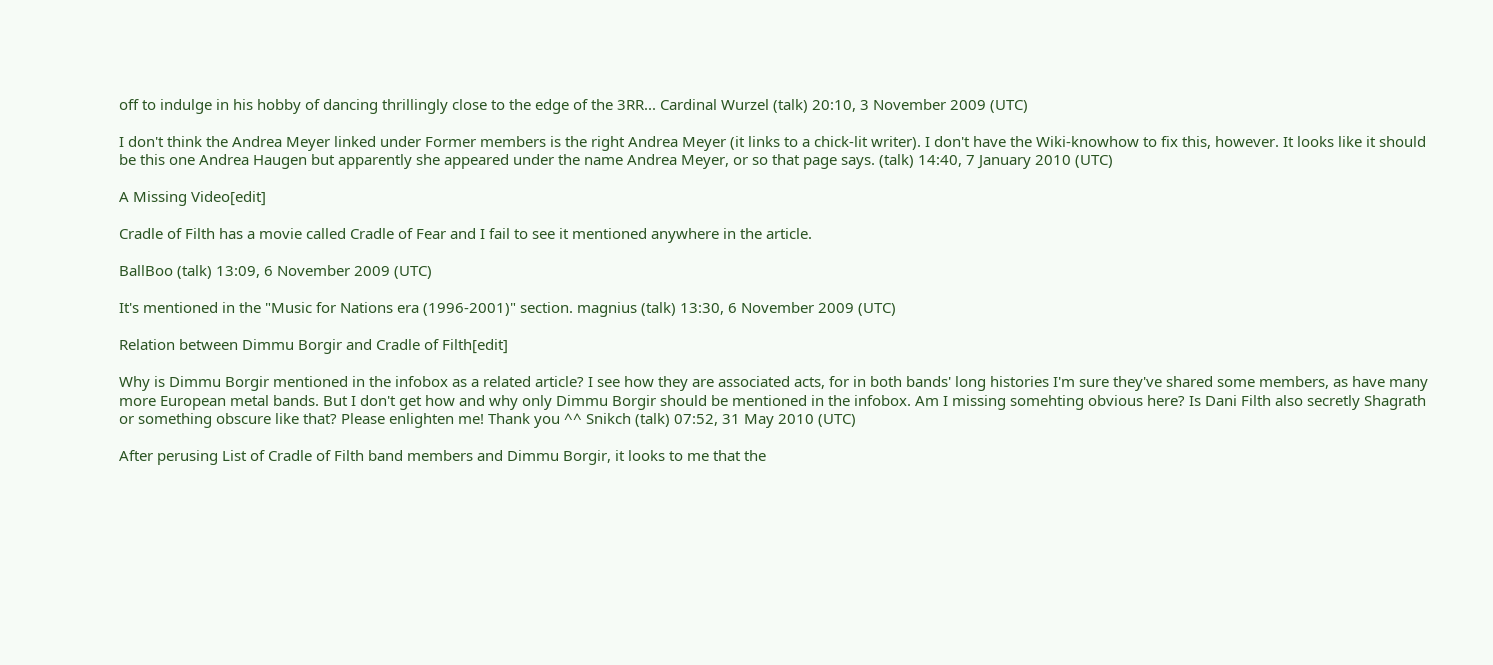off to indulge in his hobby of dancing thrillingly close to the edge of the 3RR... Cardinal Wurzel (talk) 20:10, 3 November 2009 (UTC)

I don't think the Andrea Meyer linked under Former members is the right Andrea Meyer (it links to a chick-lit writer). I don't have the Wiki-knowhow to fix this, however. It looks like it should be this one Andrea Haugen but apparently she appeared under the name Andrea Meyer, or so that page says. (talk) 14:40, 7 January 2010 (UTC)

A Missing Video[edit]

Cradle of Filth has a movie called Cradle of Fear and I fail to see it mentioned anywhere in the article.

BallBoo (talk) 13:09, 6 November 2009 (UTC)

It's mentioned in the "Music for Nations era (1996-2001)" section. magnius (talk) 13:30, 6 November 2009 (UTC)

Relation between Dimmu Borgir and Cradle of Filth[edit]

Why is Dimmu Borgir mentioned in the infobox as a related article? I see how they are associated acts, for in both bands' long histories I'm sure they've shared some members, as have many more European metal bands. But I don't get how and why only Dimmu Borgir should be mentioned in the infobox. Am I missing somehting obvious here? Is Dani Filth also secretly Shagrath or something obscure like that? Please enlighten me! Thank you ^^ Snikch (talk) 07:52, 31 May 2010 (UTC)

After perusing List of Cradle of Filth band members and Dimmu Borgir, it looks to me that the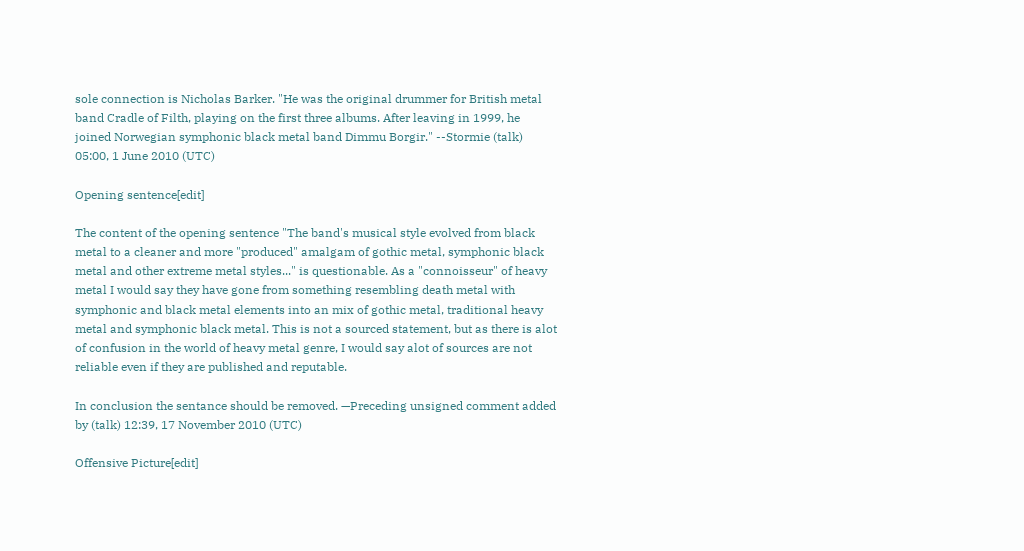sole connection is Nicholas Barker. "He was the original drummer for British metal band Cradle of Filth, playing on the first three albums. After leaving in 1999, he joined Norwegian symphonic black metal band Dimmu Borgir." --Stormie (talk) 05:00, 1 June 2010 (UTC)

Opening sentence[edit]

The content of the opening sentence "The band's musical style evolved from black metal to a cleaner and more "produced" amalgam of gothic metal, symphonic black metal and other extreme metal styles..." is questionable. As a "connoisseur" of heavy metal I would say they have gone from something resembling death metal with symphonic and black metal elements into an mix of gothic metal, traditional heavy metal and symphonic black metal. This is not a sourced statement, but as there is alot of confusion in the world of heavy metal genre, I would say alot of sources are not reliable even if they are published and reputable.

In conclusion the sentance should be removed. —Preceding unsigned comment added by (talk) 12:39, 17 November 2010 (UTC)

Offensive Picture[edit]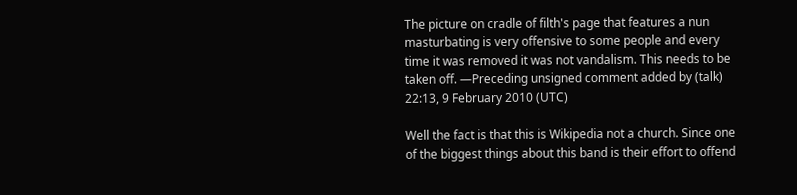The picture on cradle of filth's page that features a nun masturbating is very offensive to some people and every time it was removed it was not vandalism. This needs to be taken off. —Preceding unsigned comment added by (talk) 22:13, 9 February 2010 (UTC)

Well the fact is that this is Wikipedia not a church. Since one of the biggest things about this band is their effort to offend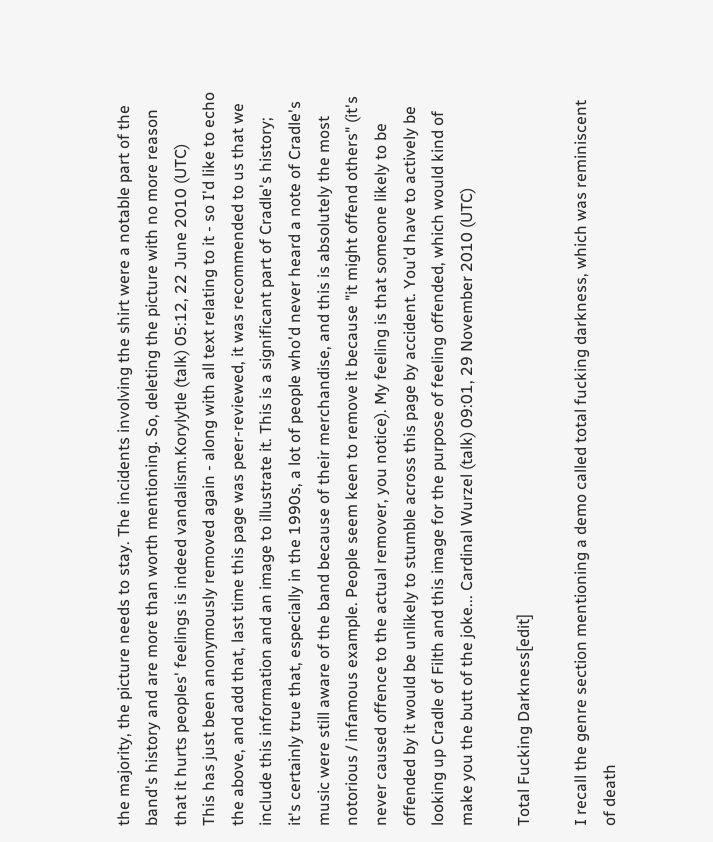the majority, the picture needs to stay. The incidents involving the shirt were a notable part of the band's history and are more than worth mentioning. So, deleting the picture with no more reason that it hurts peoples' feelings is indeed vandalism.Korylytle (talk) 05:12, 22 June 2010 (UTC)
This has just been anonymously removed again - along with all text relating to it - so I'd like to echo the above, and add that, last time this page was peer-reviewed, it was recommended to us that we include this information and an image to illustrate it. This is a significant part of Cradle's history; it's certainly true that, especially in the 1990s, a lot of people who'd never heard a note of Cradle's music were still aware of the band because of their merchandise, and this is absolutely the most notorious / infamous example. People seem keen to remove it because "it might offend others" (it's never caused offence to the actual remover, you notice). My feeling is that someone likely to be offended by it would be unlikely to stumble across this page by accident. You'd have to actively be looking up Cradle of Filth and this image for the purpose of feeling offended, which would kind of make you the butt of the joke... Cardinal Wurzel (talk) 09:01, 29 November 2010 (UTC)

Total Fucking Darkness[edit]

I recall the genre section mentioning a demo called total fucking darkness, which was reminiscent of death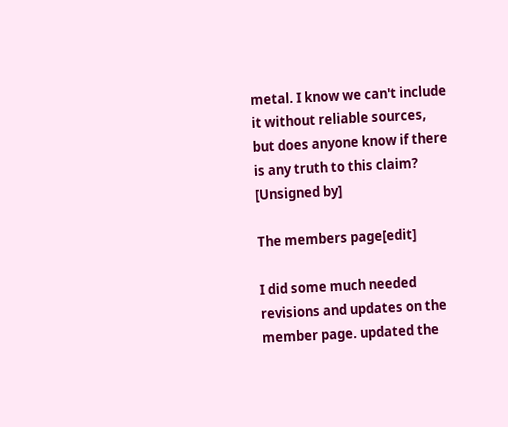metal. I know we can't include it without reliable sources, but does anyone know if there is any truth to this claim? [Unsigned by]

The members page[edit]

I did some much needed revisions and updates on the member page. updated the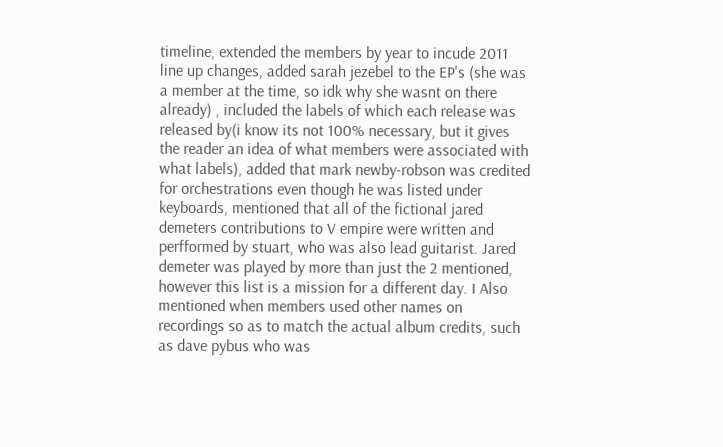timeline, extended the members by year to incude 2011 line up changes, added sarah jezebel to the EP's (she was a member at the time, so idk why she wasnt on there already) , included the labels of which each release was released by(i know its not 100% necessary, but it gives the reader an idea of what members were associated with what labels), added that mark newby-robson was credited for orchestrations even though he was listed under keyboards, mentioned that all of the fictional jared demeters contributions to V empire were written and perfformed by stuart, who was also lead guitarist. Jared demeter was played by more than just the 2 mentioned, however this list is a mission for a different day. I Also mentioned when members used other names on recordings so as to match the actual album credits, such as dave pybus who was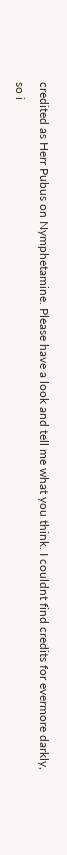credited as Herr Pubus on Nymphetamine. Please have a look and tell me what you think. I couldnt find credits for evermore darkly, so i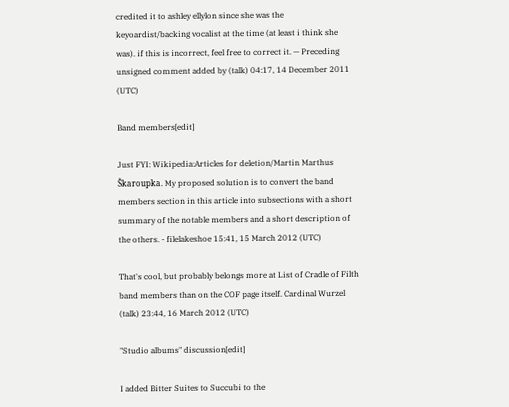credited it to ashley ellylon since she was the keyoardist/backing vocalist at the time (at least i think she was). if this is incorrect, feel free to correct it. — Preceding unsigned comment added by (talk) 04:17, 14 December 2011 (UTC)

Band members[edit]

Just FYI: Wikipedia:Articles for deletion/Martin Marthus Škaroupka. My proposed solution is to convert the band members section in this article into subsections with a short summary of the notable members and a short description of the others. - filelakeshoe 15:41, 15 March 2012 (UTC)

That's cool, but probably belongs more at List of Cradle of Filth band members than on the COF page itself. Cardinal Wurzel (talk) 23:44, 16 March 2012 (UTC)

"Studio albums" discussion[edit]

I added Bitter Suites to Succubi to the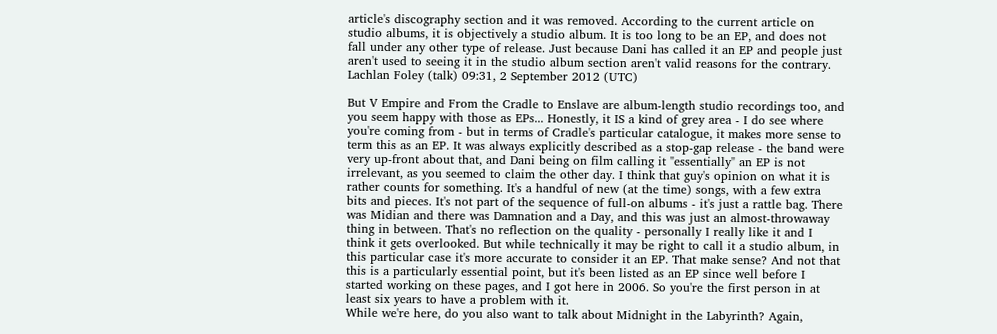article's discography section and it was removed. According to the current article on studio albums, it is objectively a studio album. It is too long to be an EP, and does not fall under any other type of release. Just because Dani has called it an EP and people just aren't used to seeing it in the studio album section aren't valid reasons for the contrary. Lachlan Foley (talk) 09:31, 2 September 2012 (UTC)

But V Empire and From the Cradle to Enslave are album-length studio recordings too, and you seem happy with those as EPs... Honestly, it IS a kind of grey area - I do see where you're coming from - but in terms of Cradle's particular catalogue, it makes more sense to term this as an EP. It was always explicitly described as a stop-gap release - the band were very up-front about that, and Dani being on film calling it "essentially" an EP is not irrelevant, as you seemed to claim the other day. I think that guy's opinion on what it is rather counts for something. It's a handful of new (at the time) songs, with a few extra bits and pieces. It's not part of the sequence of full-on albums - it's just a rattle bag. There was Midian and there was Damnation and a Day, and this was just an almost-throwaway thing in between. That's no reflection on the quality - personally I really like it and I think it gets overlooked. But while technically it may be right to call it a studio album, in this particular case it's more accurate to consider it an EP. That make sense? And not that this is a particularly essential point, but it's been listed as an EP since well before I started working on these pages, and I got here in 2006. So you're the first person in at least six years to have a problem with it.
While we're here, do you also want to talk about Midnight in the Labyrinth? Again,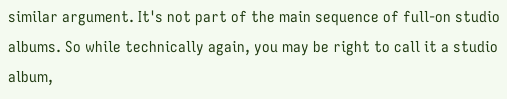similar argument. It's not part of the main sequence of full-on studio albums. So while technically again, you may be right to call it a studio album,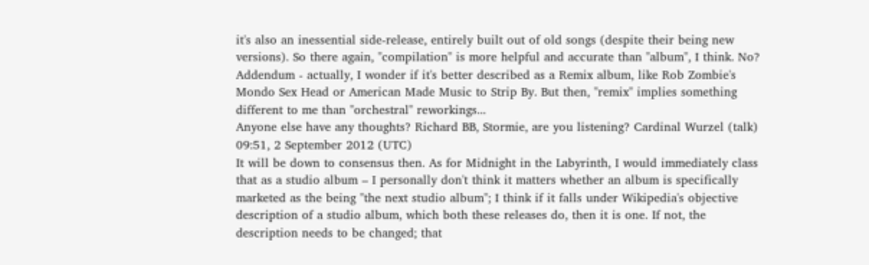it's also an inessential side-release, entirely built out of old songs (despite their being new versions). So there again, "compilation" is more helpful and accurate than "album", I think. No? Addendum - actually, I wonder if it's better described as a Remix album, like Rob Zombie's Mondo Sex Head or American Made Music to Strip By. But then, "remix" implies something different to me than "orchestral" reworkings...
Anyone else have any thoughts? Richard BB, Stormie, are you listening? Cardinal Wurzel (talk) 09:51, 2 September 2012 (UTC)
It will be down to consensus then. As for Midnight in the Labyrinth, I would immediately class that as a studio album – I personally don't think it matters whether an album is specifically marketed as the being "the next studio album"; I think if it falls under Wikipedia's objective description of a studio album, which both these releases do, then it is one. If not, the description needs to be changed; that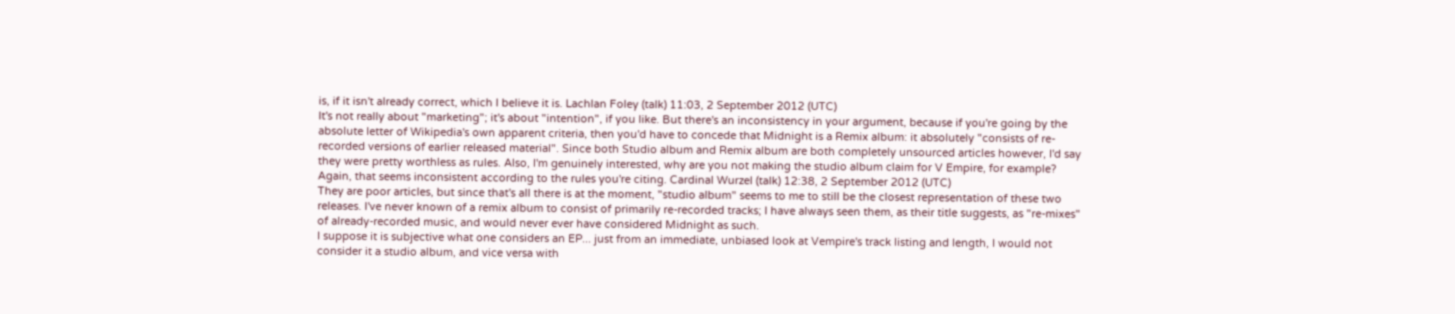is, if it isn't already correct, which I believe it is. Lachlan Foley (talk) 11:03, 2 September 2012 (UTC)
It's not really about "marketing"; it's about "intention", if you like. But there's an inconsistency in your argument, because if you're going by the absolute letter of Wikipedia's own apparent criteria, then you'd have to concede that Midnight is a Remix album: it absolutely "consists of re-recorded versions of earlier released material". Since both Studio album and Remix album are both completely unsourced articles however, I'd say they were pretty worthless as rules. Also, I'm genuinely interested, why are you not making the studio album claim for V Empire, for example? Again, that seems inconsistent according to the rules you're citing. Cardinal Wurzel (talk) 12:38, 2 September 2012 (UTC)
They are poor articles, but since that's all there is at the moment, "studio album" seems to me to still be the closest representation of these two releases. I've never known of a remix album to consist of primarily re-recorded tracks; I have always seen them, as their title suggests, as "re-mixes" of already-recorded music, and would never ever have considered Midnight as such.
I suppose it is subjective what one considers an EP... just from an immediate, unbiased look at Vempire's track listing and length, I would not consider it a studio album, and vice versa with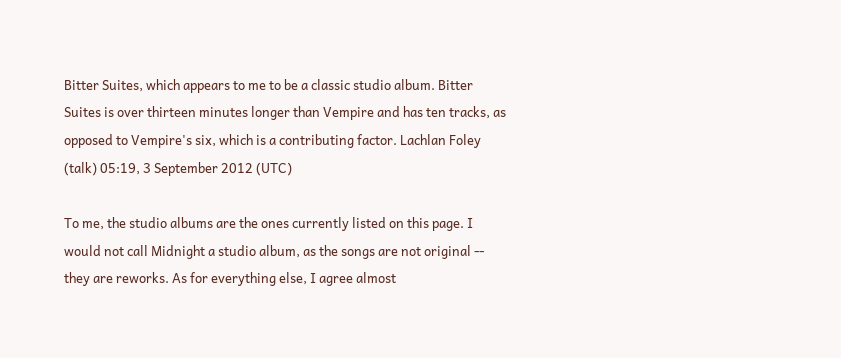Bitter Suites, which appears to me to be a classic studio album. Bitter Suites is over thirteen minutes longer than Vempire and has ten tracks, as opposed to Vempire's six, which is a contributing factor. Lachlan Foley (talk) 05:19, 3 September 2012 (UTC)

To me, the studio albums are the ones currently listed on this page. I would not call Midnight a studio album, as the songs are not original -- they are reworks. As for everything else, I agree almost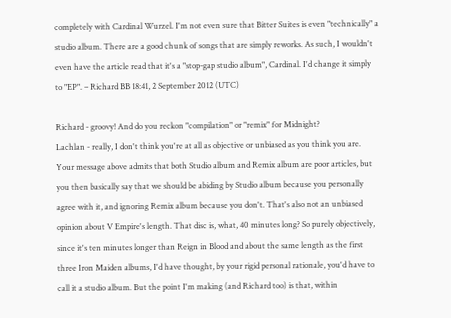completely with Cardinal Wurzel. I'm not even sure that Bitter Suites is even "technically" a studio album. There are a good chunk of songs that are simply reworks. As such, I wouldn't even have the article read that it's a "stop-gap studio album", Cardinal. I'd change it simply to "EP". – Richard BB 18:41, 2 September 2012 (UTC)

Richard - groovy! And do you reckon "compilation" or "remix" for Midnight?
Lachlan - really, I don't think you're at all as objective or unbiased as you think you are. Your message above admits that both Studio album and Remix album are poor articles, but you then basically say that we should be abiding by Studio album because you personally agree with it, and ignoring Remix album because you don't. That's also not an unbiased opinion about V Empire's length. That disc is, what, 40 minutes long? So purely objectively, since it's ten minutes longer than Reign in Blood and about the same length as the first three Iron Maiden albums, I'd have thought, by your rigid personal rationale, you'd have to call it a studio album. But the point I'm making (and Richard too) is that, within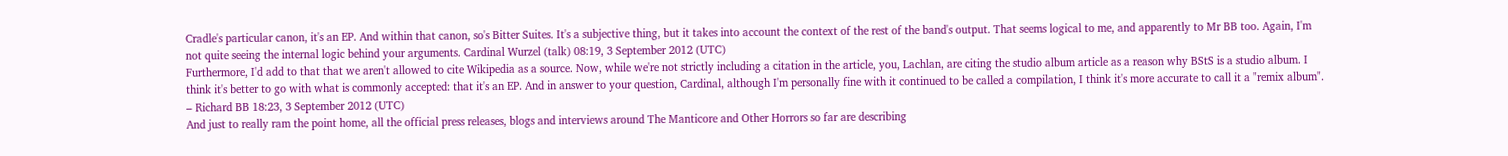Cradle's particular canon, it's an EP. And within that canon, so's Bitter Suites. It's a subjective thing, but it takes into account the context of the rest of the band's output. That seems logical to me, and apparently to Mr BB too. Again, I'm not quite seeing the internal logic behind your arguments. Cardinal Wurzel (talk) 08:19, 3 September 2012 (UTC)
Furthermore, I'd add to that that we aren't allowed to cite Wikipedia as a source. Now, while we're not strictly including a citation in the article, you, Lachlan, are citing the studio album article as a reason why BStS is a studio album. I think it's better to go with what is commonly accepted: that it's an EP. And in answer to your question, Cardinal, although I'm personally fine with it continued to be called a compilation, I think it's more accurate to call it a "remix album". – Richard BB 18:23, 3 September 2012 (UTC)
And just to really ram the point home, all the official press releases, blogs and interviews around The Manticore and Other Horrors so far are describing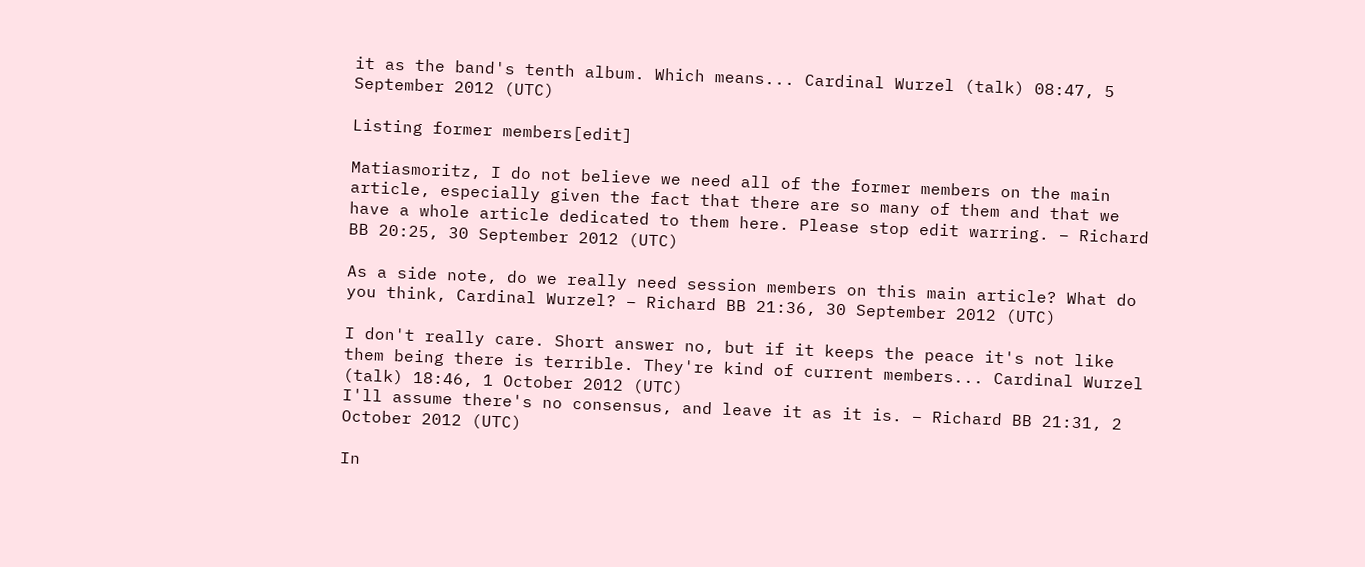it as the band's tenth album. Which means... Cardinal Wurzel (talk) 08:47, 5 September 2012 (UTC)

Listing former members[edit]

Matiasmoritz, I do not believe we need all of the former members on the main article, especially given the fact that there are so many of them and that we have a whole article dedicated to them here. Please stop edit warring. – Richard BB 20:25, 30 September 2012 (UTC)

As a side note, do we really need session members on this main article? What do you think, Cardinal Wurzel? – Richard BB 21:36, 30 September 2012 (UTC)

I don't really care. Short answer no, but if it keeps the peace it's not like them being there is terrible. They're kind of current members... Cardinal Wurzel (talk) 18:46, 1 October 2012 (UTC)
I'll assume there's no consensus, and leave it as it is. – Richard BB 21:31, 2 October 2012 (UTC)

In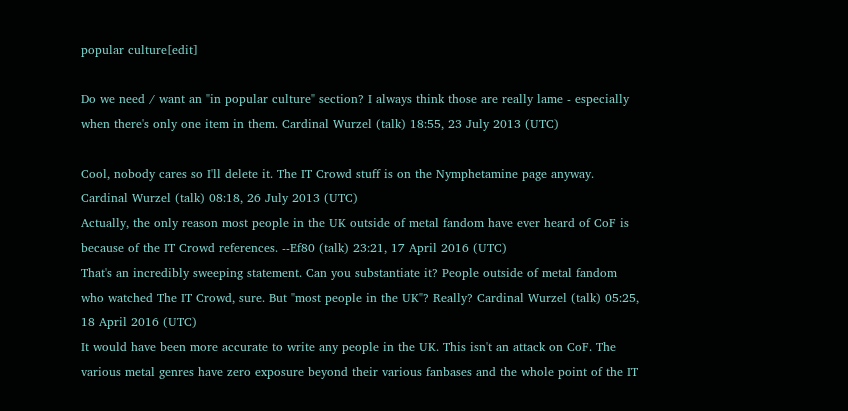popular culture[edit]

Do we need / want an "in popular culture" section? I always think those are really lame - especially when there's only one item in them. Cardinal Wurzel (talk) 18:55, 23 July 2013 (UTC)

Cool, nobody cares so I'll delete it. The IT Crowd stuff is on the Nymphetamine page anyway. Cardinal Wurzel (talk) 08:18, 26 July 2013 (UTC)
Actually, the only reason most people in the UK outside of metal fandom have ever heard of CoF is because of the IT Crowd references. --Ef80 (talk) 23:21, 17 April 2016 (UTC)
That's an incredibly sweeping statement. Can you substantiate it? People outside of metal fandom who watched The IT Crowd, sure. But "most people in the UK"? Really? Cardinal Wurzel (talk) 05:25, 18 April 2016 (UTC)
It would have been more accurate to write any people in the UK. This isn't an attack on CoF. The various metal genres have zero exposure beyond their various fanbases and the whole point of the IT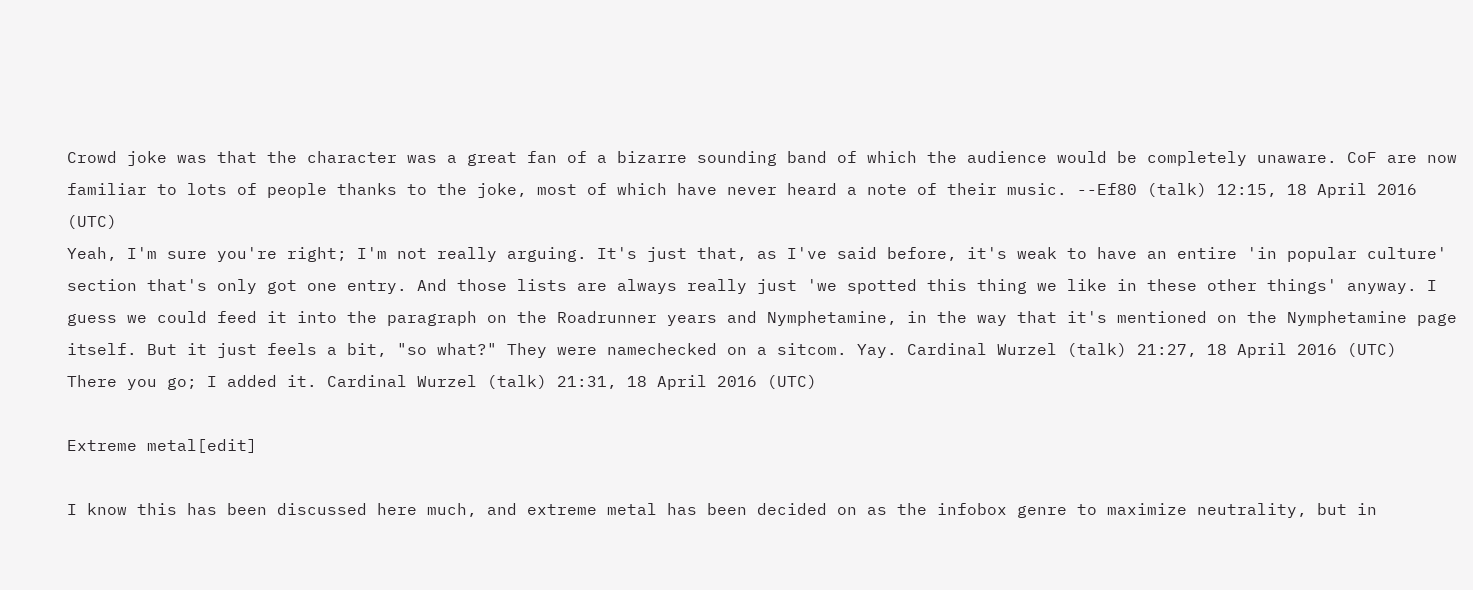Crowd joke was that the character was a great fan of a bizarre sounding band of which the audience would be completely unaware. CoF are now familiar to lots of people thanks to the joke, most of which have never heard a note of their music. --Ef80 (talk) 12:15, 18 April 2016 (UTC)
Yeah, I'm sure you're right; I'm not really arguing. It's just that, as I've said before, it's weak to have an entire 'in popular culture' section that's only got one entry. And those lists are always really just 'we spotted this thing we like in these other things' anyway. I guess we could feed it into the paragraph on the Roadrunner years and Nymphetamine, in the way that it's mentioned on the Nymphetamine page itself. But it just feels a bit, "so what?" They were namechecked on a sitcom. Yay. Cardinal Wurzel (talk) 21:27, 18 April 2016 (UTC)
There you go; I added it. Cardinal Wurzel (talk) 21:31, 18 April 2016 (UTC)

Extreme metal[edit]

I know this has been discussed here much, and extreme metal has been decided on as the infobox genre to maximize neutrality, but in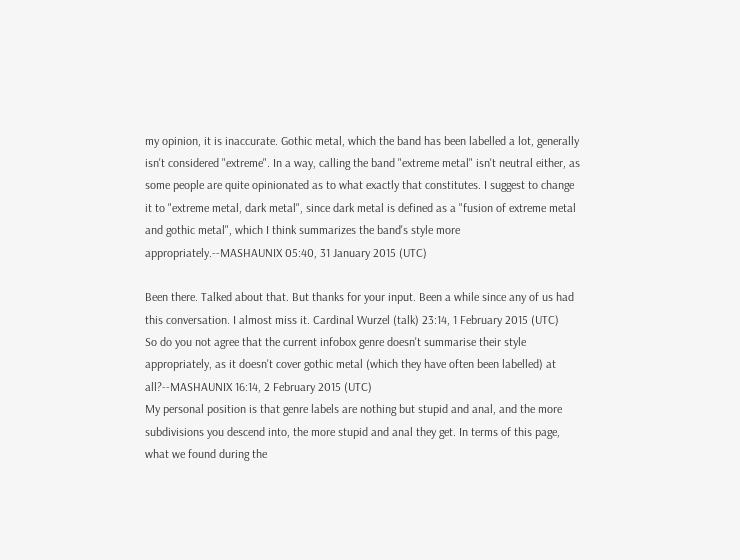my opinion, it is inaccurate. Gothic metal, which the band has been labelled a lot, generally isn't considered "extreme". In a way, calling the band "extreme metal" isn't neutral either, as some people are quite opinionated as to what exactly that constitutes. I suggest to change it to "extreme metal, dark metal", since dark metal is defined as a "fusion of extreme metal and gothic metal", which I think summarizes the band's style more appropriately.--MASHAUNIX 05:40, 31 January 2015 (UTC)

Been there. Talked about that. But thanks for your input. Been a while since any of us had this conversation. I almost miss it. Cardinal Wurzel (talk) 23:14, 1 February 2015 (UTC)
So do you not agree that the current infobox genre doesn't summarise their style appropriately, as it doesn't cover gothic metal (which they have often been labelled) at all?--MASHAUNIX 16:14, 2 February 2015 (UTC)
My personal position is that genre labels are nothing but stupid and anal, and the more subdivisions you descend into, the more stupid and anal they get. In terms of this page, what we found during the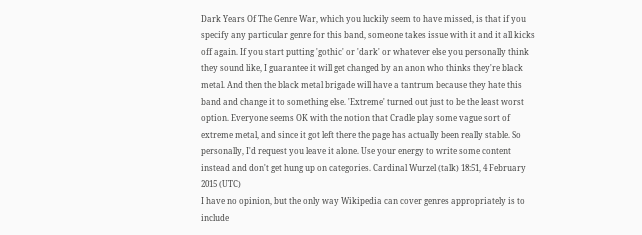Dark Years Of The Genre War, which you luckily seem to have missed, is that if you specify any particular genre for this band, someone takes issue with it and it all kicks off again. If you start putting 'gothic' or 'dark' or whatever else you personally think they sound like, I guarantee it will get changed by an anon who thinks they're black metal. And then the black metal brigade will have a tantrum because they hate this band and change it to something else. 'Extreme' turned out just to be the least worst option. Everyone seems OK with the notion that Cradle play some vague sort of extreme metal, and since it got left there the page has actually been really stable. So personally, I'd request you leave it alone. Use your energy to write some content instead and don't get hung up on categories. Cardinal Wurzel (talk) 18:51, 4 February 2015 (UTC)
I have no opinion, but the only way Wikipedia can cover genres appropriately is to include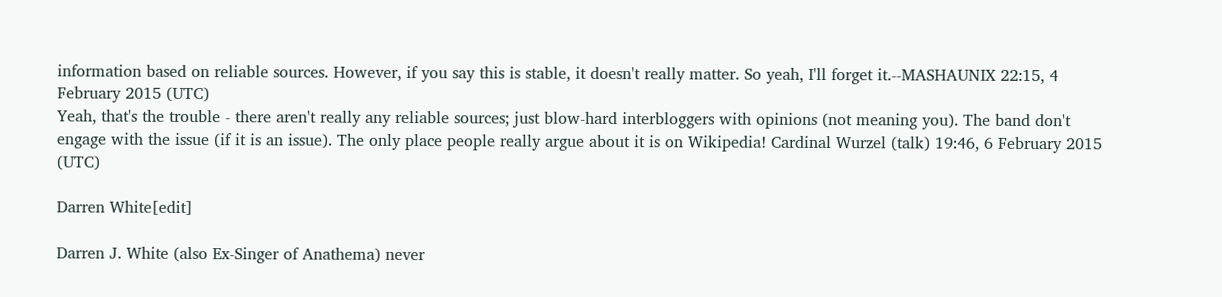information based on reliable sources. However, if you say this is stable, it doesn't really matter. So yeah, I'll forget it.--MASHAUNIX 22:15, 4 February 2015 (UTC)
Yeah, that's the trouble - there aren't really any reliable sources; just blow-hard interbloggers with opinions (not meaning you). The band don't engage with the issue (if it is an issue). The only place people really argue about it is on Wikipedia! Cardinal Wurzel (talk) 19:46, 6 February 2015 (UTC)

Darren White[edit]

Darren J. White (also Ex-Singer of Anathema) never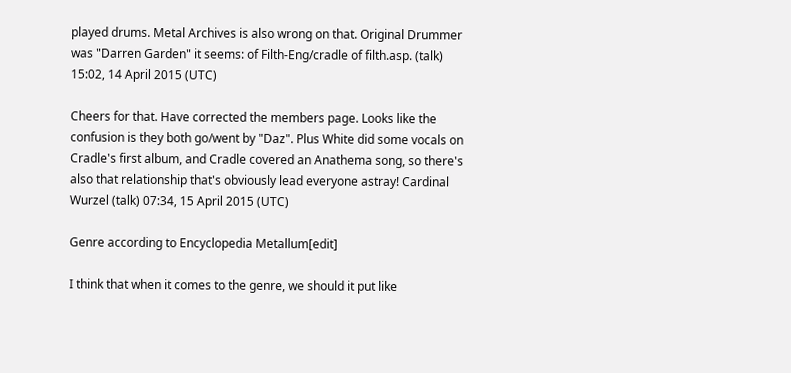played drums. Metal Archives is also wrong on that. Original Drummer was "Darren Garden" it seems: of Filth-Eng/cradle of filth.asp. (talk) 15:02, 14 April 2015 (UTC)

Cheers for that. Have corrected the members page. Looks like the confusion is they both go/went by "Daz". Plus White did some vocals on Cradle's first album, and Cradle covered an Anathema song, so there's also that relationship that's obviously lead everyone astray! Cardinal Wurzel (talk) 07:34, 15 April 2015 (UTC)

Genre according to Encyclopedia Metallum[edit]

I think that when it comes to the genre, we should it put like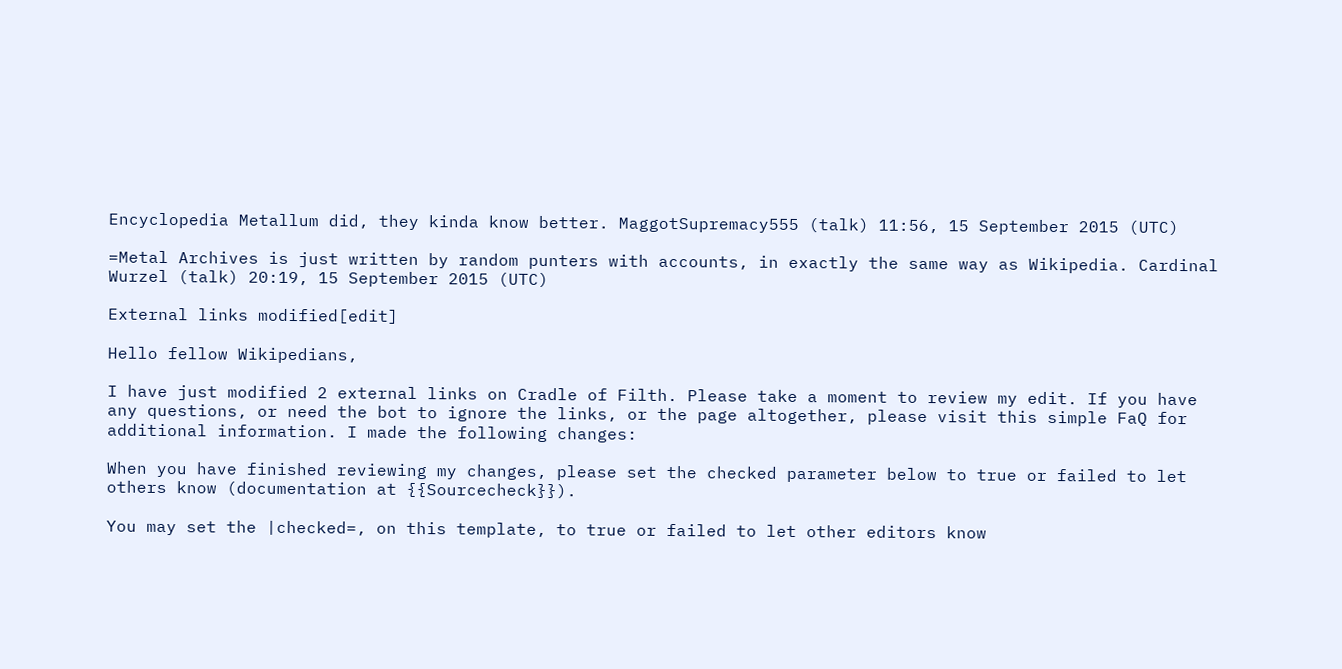Encyclopedia Metallum did, they kinda know better. MaggotSupremacy555 (talk) 11:56, 15 September 2015 (UTC)

=Metal Archives is just written by random punters with accounts, in exactly the same way as Wikipedia. Cardinal Wurzel (talk) 20:19, 15 September 2015 (UTC)

External links modified[edit]

Hello fellow Wikipedians,

I have just modified 2 external links on Cradle of Filth. Please take a moment to review my edit. If you have any questions, or need the bot to ignore the links, or the page altogether, please visit this simple FaQ for additional information. I made the following changes:

When you have finished reviewing my changes, please set the checked parameter below to true or failed to let others know (documentation at {{Sourcecheck}}).

You may set the |checked=, on this template, to true or failed to let other editors know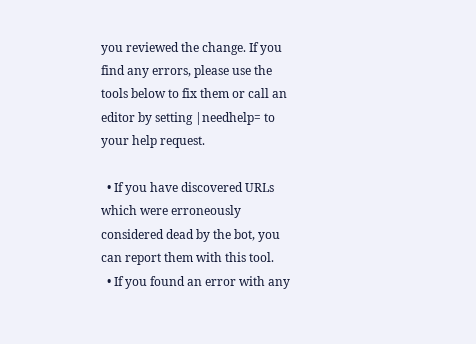you reviewed the change. If you find any errors, please use the tools below to fix them or call an editor by setting |needhelp= to your help request.

  • If you have discovered URLs which were erroneously considered dead by the bot, you can report them with this tool.
  • If you found an error with any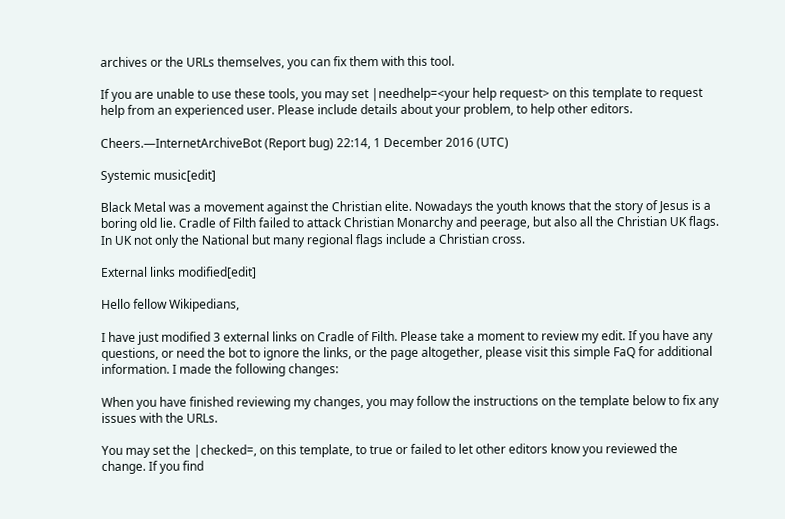archives or the URLs themselves, you can fix them with this tool.

If you are unable to use these tools, you may set |needhelp=<your help request> on this template to request help from an experienced user. Please include details about your problem, to help other editors.

Cheers.—InternetArchiveBot (Report bug) 22:14, 1 December 2016 (UTC)

Systemic music[edit]

Black Metal was a movement against the Christian elite. Nowadays the youth knows that the story of Jesus is a boring old lie. Cradle of Filth failed to attack Christian Monarchy and peerage, but also all the Christian UK flags. In UK not only the National but many regional flags include a Christian cross.

External links modified[edit]

Hello fellow Wikipedians,

I have just modified 3 external links on Cradle of Filth. Please take a moment to review my edit. If you have any questions, or need the bot to ignore the links, or the page altogether, please visit this simple FaQ for additional information. I made the following changes:

When you have finished reviewing my changes, you may follow the instructions on the template below to fix any issues with the URLs.

You may set the |checked=, on this template, to true or failed to let other editors know you reviewed the change. If you find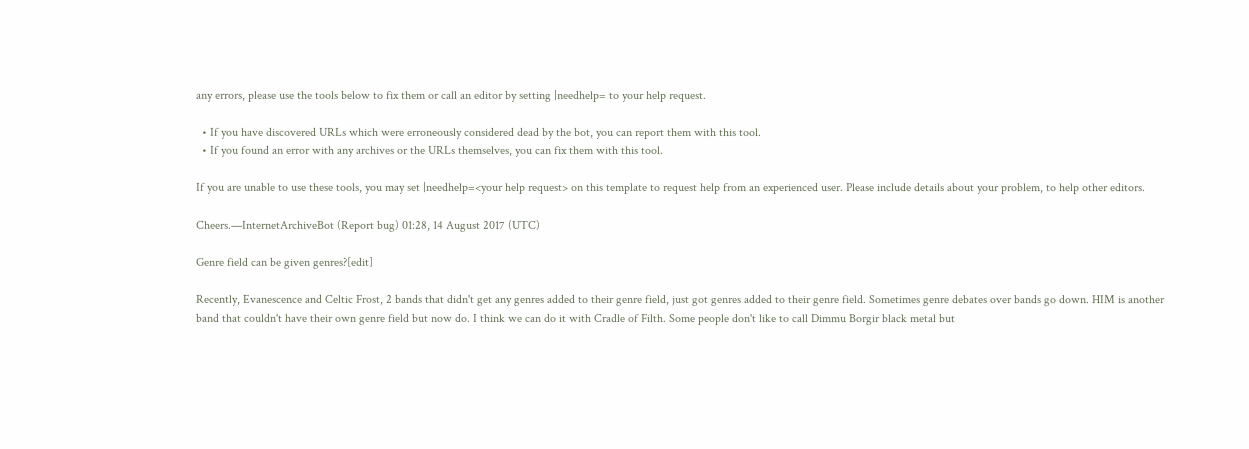any errors, please use the tools below to fix them or call an editor by setting |needhelp= to your help request.

  • If you have discovered URLs which were erroneously considered dead by the bot, you can report them with this tool.
  • If you found an error with any archives or the URLs themselves, you can fix them with this tool.

If you are unable to use these tools, you may set |needhelp=<your help request> on this template to request help from an experienced user. Please include details about your problem, to help other editors.

Cheers.—InternetArchiveBot (Report bug) 01:28, 14 August 2017 (UTC)

Genre field can be given genres?[edit]

Recently, Evanescence and Celtic Frost, 2 bands that didn't get any genres added to their genre field, just got genres added to their genre field. Sometimes genre debates over bands go down. HIM is another band that couldn't have their own genre field but now do. I think we can do it with Cradle of Filth. Some people don't like to call Dimmu Borgir black metal but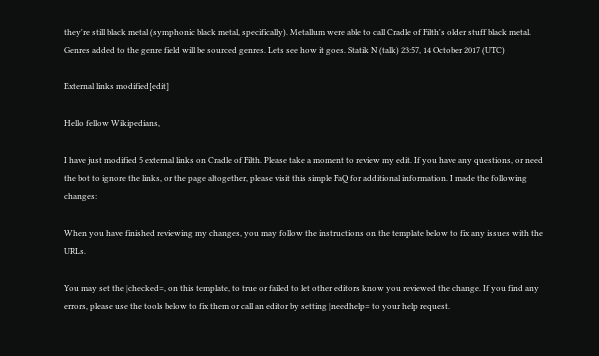they're still black metal (symphonic black metal, specifically). Metallum were able to call Cradle of Filth's older stuff black metal. Genres added to the genre field will be sourced genres. Lets see how it goes. Statik N (talk) 23:57, 14 October 2017 (UTC)

External links modified[edit]

Hello fellow Wikipedians,

I have just modified 5 external links on Cradle of Filth. Please take a moment to review my edit. If you have any questions, or need the bot to ignore the links, or the page altogether, please visit this simple FaQ for additional information. I made the following changes:

When you have finished reviewing my changes, you may follow the instructions on the template below to fix any issues with the URLs.

You may set the |checked=, on this template, to true or failed to let other editors know you reviewed the change. If you find any errors, please use the tools below to fix them or call an editor by setting |needhelp= to your help request.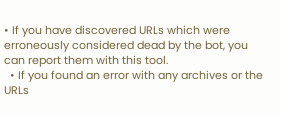• If you have discovered URLs which were erroneously considered dead by the bot, you can report them with this tool.
  • If you found an error with any archives or the URLs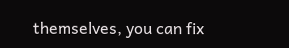themselves, you can fix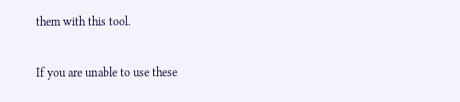them with this tool.

If you are unable to use these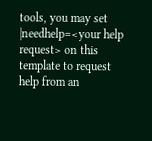tools, you may set |needhelp=<your help request> on this template to request help from an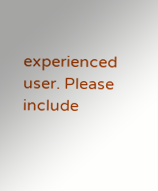experienced user. Please include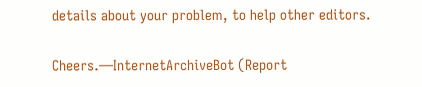details about your problem, to help other editors.

Cheers.—InternetArchiveBot (Report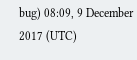bug) 08:09, 9 December 2017 (UTC)